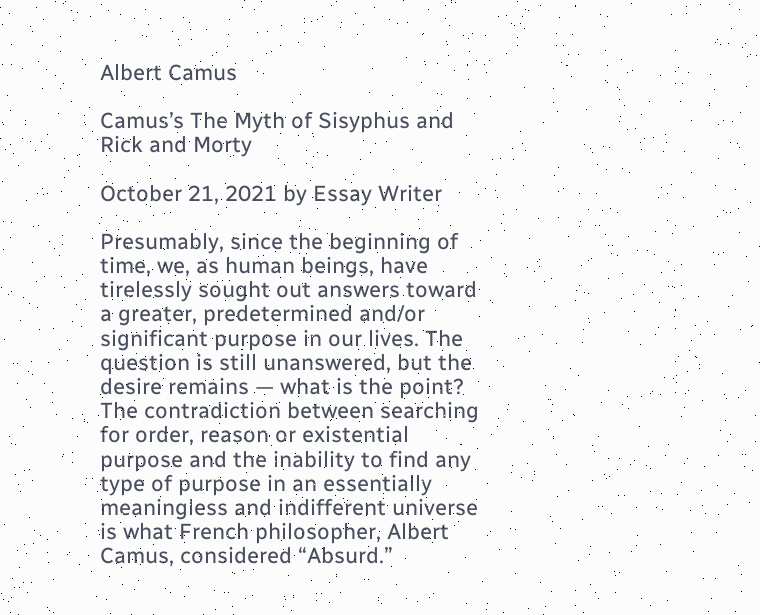Albert Camus

Camus’s The Myth of Sisyphus and Rick and Morty

October 21, 2021 by Essay Writer

Presumably, since the beginning of time, we, as human beings, have tirelessly sought out answers toward a greater, predetermined and/or significant purpose in our lives. The question is still unanswered, but the desire remains — what is the point? The contradiction between searching for order, reason or existential purpose and the inability to find any type of purpose in an essentially meaningless and indifferent universe is what French philosopher, Albert Camus, considered “Absurd.”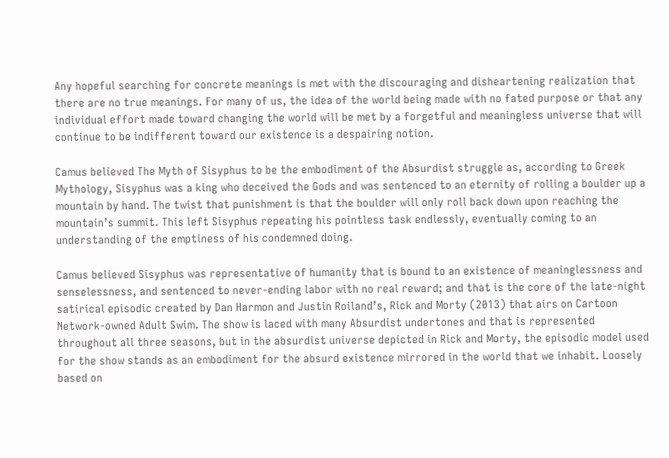Any hopeful searching for concrete meanings is met with the discouraging and disheartening realization that there are no true meanings. For many of us, the idea of the world being made with no fated purpose or that any individual effort made toward changing the world will be met by a forgetful and meaningless universe that will continue to be indifferent toward our existence is a despairing notion.

Camus believed The Myth of Sisyphus to be the embodiment of the Absurdist struggle as, according to Greek Mythology, Sisyphus was a king who deceived the Gods and was sentenced to an eternity of rolling a boulder up a mountain by hand. The twist that punishment is that the boulder will only roll back down upon reaching the mountain’s summit. This left Sisyphus repeating his pointless task endlessly, eventually coming to an understanding of the emptiness of his condemned doing.

Camus believed Sisyphus was representative of humanity that is bound to an existence of meaninglessness and senselessness, and sentenced to never-ending labor with no real reward; and that is the core of the late-night satirical episodic created by Dan Harmon and Justin Roiland’s, Rick and Morty (2013) that airs on Cartoon Network-owned Adult Swim. The show is laced with many Absurdist undertones and that is represented throughout all three seasons, but in the absurdist universe depicted in Rick and Morty, the episodic model used for the show stands as an embodiment for the absurd existence mirrored in the world that we inhabit. Loosely based on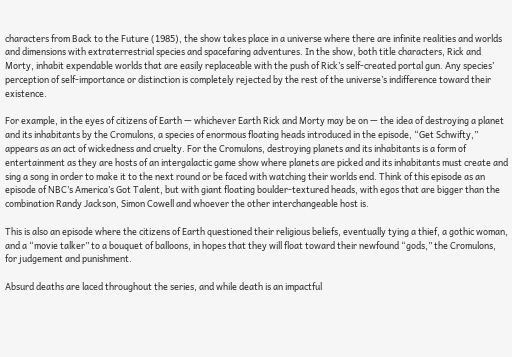characters from Back to the Future (1985), the show takes place in a universe where there are infinite realities and worlds and dimensions with extraterrestrial species and spacefaring adventures. In the show, both title characters, Rick and Morty, inhabit expendable worlds that are easily replaceable with the push of Rick’s self-created portal gun. Any species’ perception of self-importance or distinction is completely rejected by the rest of the universe’s indifference toward their existence.

For example, in the eyes of citizens of Earth — whichever Earth Rick and Morty may be on — the idea of destroying a planet and its inhabitants by the Cromulons, a species of enormous floating heads introduced in the episode, “Get Schwifty,” appears as an act of wickedness and cruelty. For the Cromulons, destroying planets and its inhabitants is a form of entertainment as they are hosts of an intergalactic game show where planets are picked and its inhabitants must create and sing a song in order to make it to the next round or be faced with watching their worlds end. Think of this episode as an episode of NBC’s America’s Got Talent, but with giant floating boulder-textured heads, with egos that are bigger than the combination Randy Jackson, Simon Cowell and whoever the other interchangeable host is.

This is also an episode where the citizens of Earth questioned their religious beliefs, eventually tying a thief, a gothic woman, and a “movie talker” to a bouquet of balloons, in hopes that they will float toward their newfound “gods,” the Cromulons, for judgement and punishment.

Absurd deaths are laced throughout the series, and while death is an impactful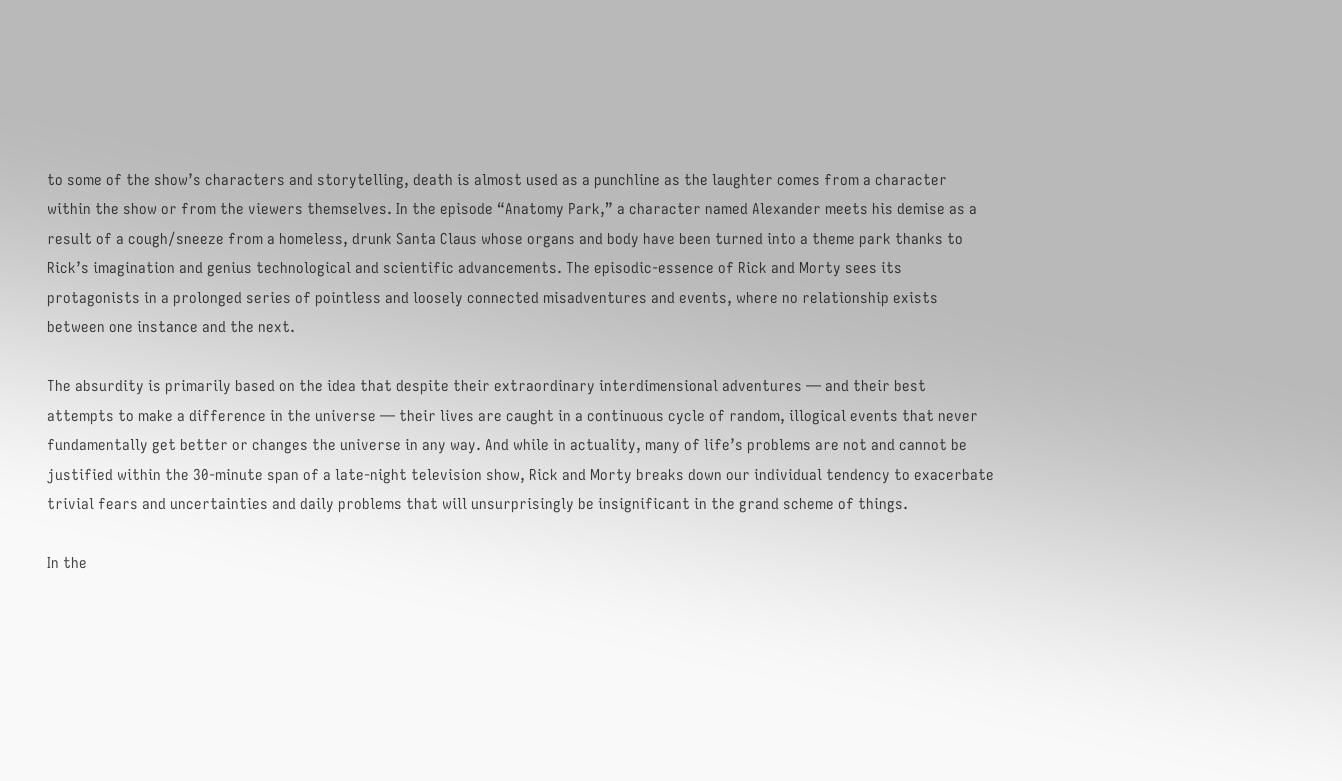to some of the show’s characters and storytelling, death is almost used as a punchline as the laughter comes from a character within the show or from the viewers themselves. In the episode “Anatomy Park,” a character named Alexander meets his demise as a result of a cough/sneeze from a homeless, drunk Santa Claus whose organs and body have been turned into a theme park thanks to Rick’s imagination and genius technological and scientific advancements. The episodic-essence of Rick and Morty sees its protagonists in a prolonged series of pointless and loosely connected misadventures and events, where no relationship exists between one instance and the next.

The absurdity is primarily based on the idea that despite their extraordinary interdimensional adventures — and their best attempts to make a difference in the universe — their lives are caught in a continuous cycle of random, illogical events that never fundamentally get better or changes the universe in any way. And while in actuality, many of life’s problems are not and cannot be justified within the 30-minute span of a late-night television show, Rick and Morty breaks down our individual tendency to exacerbate trivial fears and uncertainties and daily problems that will unsurprisingly be insignificant in the grand scheme of things.

In the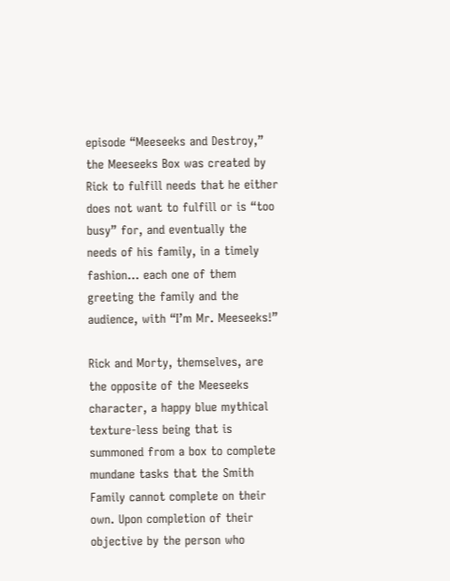episode “Meeseeks and Destroy,” the Meeseeks Box was created by Rick to fulfill needs that he either does not want to fulfill or is “too busy” for, and eventually the needs of his family, in a timely fashion… each one of them greeting the family and the audience, with “I’m Mr. Meeseeks!”

Rick and Morty, themselves, are the opposite of the Meeseeks character, a happy blue mythical texture-less being that is summoned from a box to complete mundane tasks that the Smith Family cannot complete on their own. Upon completion of their objective by the person who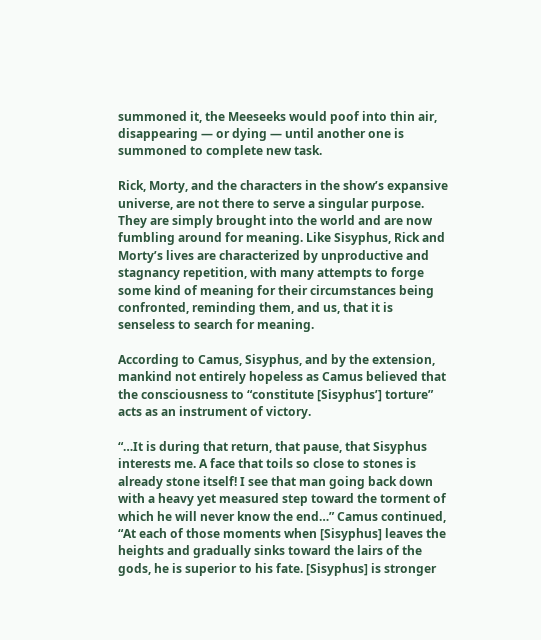summoned it, the Meeseeks would poof into thin air, disappearing — or dying — until another one is summoned to complete new task.

Rick, Morty, and the characters in the show’s expansive universe, are not there to serve a singular purpose. They are simply brought into the world and are now fumbling around for meaning. Like Sisyphus, Rick and Morty’s lives are characterized by unproductive and stagnancy repetition, with many attempts to forge some kind of meaning for their circumstances being confronted, reminding them, and us, that it is senseless to search for meaning.

According to Camus, Sisyphus, and by the extension, mankind not entirely hopeless as Camus believed that the consciousness to “constitute [Sisyphus’] torture” acts as an instrument of victory.

“…It is during that return, that pause, that Sisyphus interests me. A face that toils so close to stones is already stone itself! I see that man going back down with a heavy yet measured step toward the torment of which he will never know the end…” Camus continued, “At each of those moments when [Sisyphus] leaves the heights and gradually sinks toward the lairs of the gods, he is superior to his fate. [Sisyphus] is stronger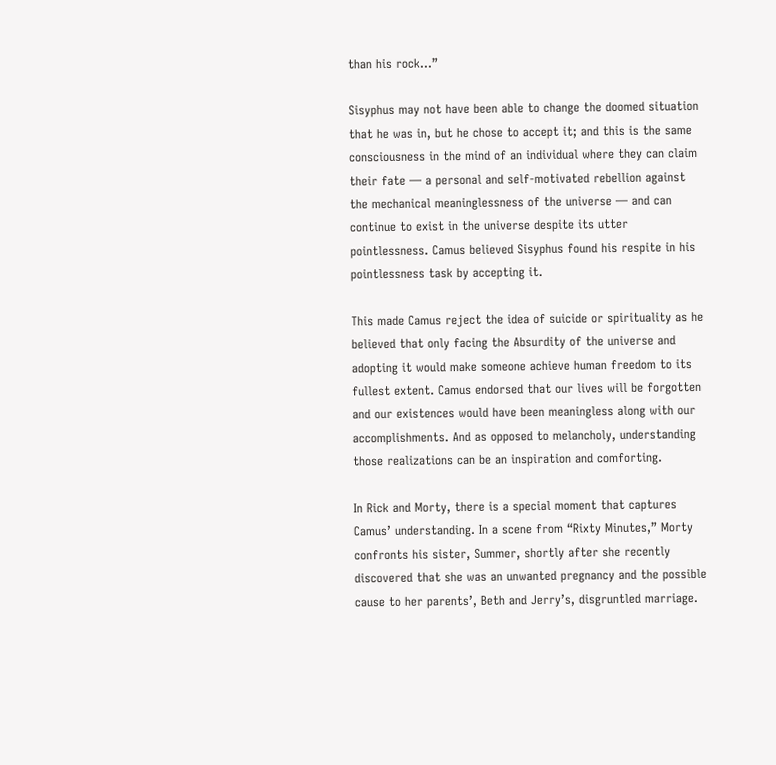than his rock…”

Sisyphus may not have been able to change the doomed situation that he was in, but he chose to accept it; and this is the same consciousness in the mind of an individual where they can claim their fate — a personal and self-motivated rebellion against the mechanical meaninglessness of the universe — and can continue to exist in the universe despite its utter pointlessness. Camus believed Sisyphus found his respite in his pointlessness task by accepting it.

This made Camus reject the idea of suicide or spirituality as he believed that only facing the Absurdity of the universe and adopting it would make someone achieve human freedom to its fullest extent. Camus endorsed that our lives will be forgotten and our existences would have been meaningless along with our accomplishments. And as opposed to melancholy, understanding those realizations can be an inspiration and comforting.

In Rick and Morty, there is a special moment that captures Camus’ understanding. In a scene from “Rixty Minutes,” Morty confronts his sister, Summer, shortly after she recently discovered that she was an unwanted pregnancy and the possible cause to her parents’, Beth and Jerry’s, disgruntled marriage.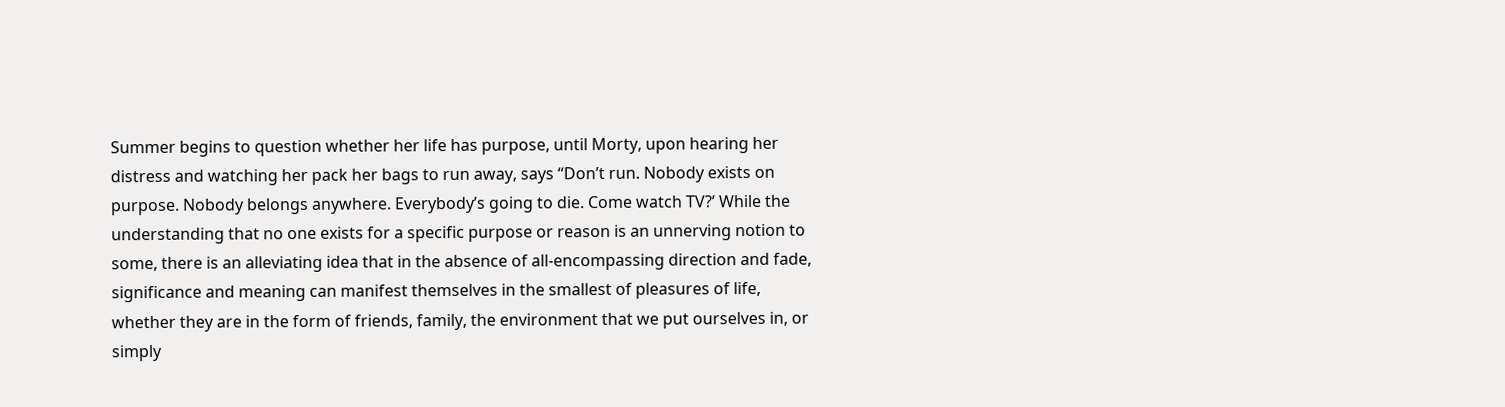Summer begins to question whether her life has purpose, until Morty, upon hearing her distress and watching her pack her bags to run away, says “Don’t run. Nobody exists on purpose. Nobody belongs anywhere. Everybody’s going to die. Come watch TV?’ While the understanding that no one exists for a specific purpose or reason is an unnerving notion to some, there is an alleviating idea that in the absence of all-encompassing direction and fade, significance and meaning can manifest themselves in the smallest of pleasures of life, whether they are in the form of friends, family, the environment that we put ourselves in, or simply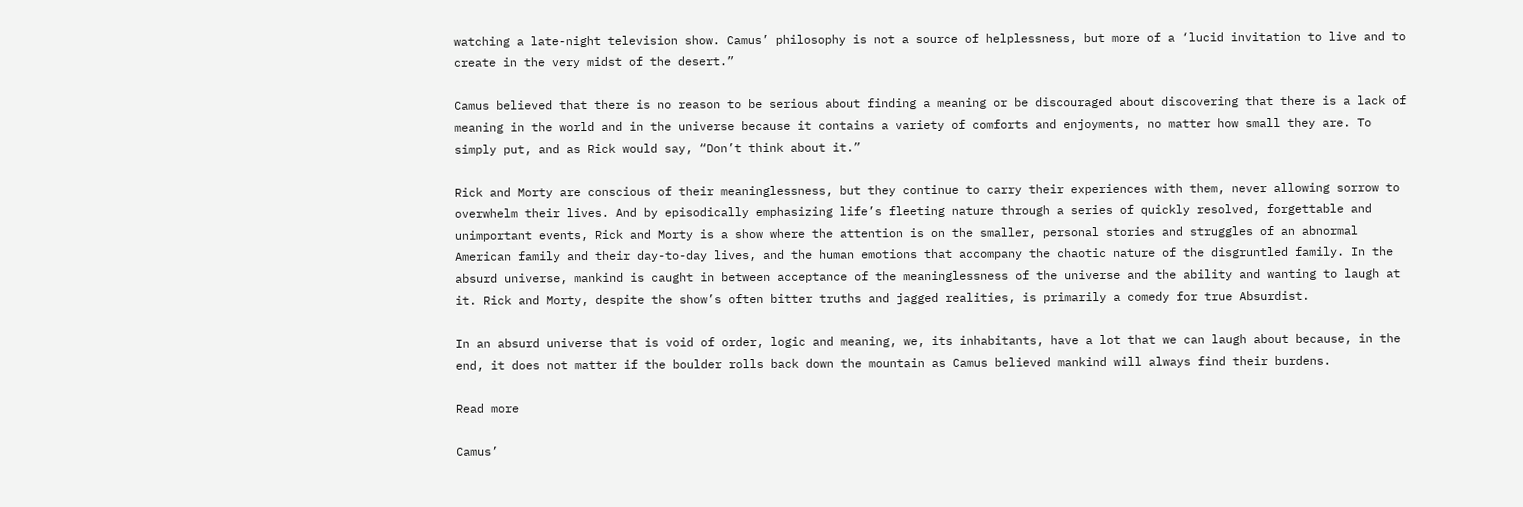watching a late-night television show. Camus’ philosophy is not a source of helplessness, but more of a ‘lucid invitation to live and to create in the very midst of the desert.”

Camus believed that there is no reason to be serious about finding a meaning or be discouraged about discovering that there is a lack of meaning in the world and in the universe because it contains a variety of comforts and enjoyments, no matter how small they are. To simply put, and as Rick would say, “Don’t think about it.”

Rick and Morty are conscious of their meaninglessness, but they continue to carry their experiences with them, never allowing sorrow to overwhelm their lives. And by episodically emphasizing life’s fleeting nature through a series of quickly resolved, forgettable and unimportant events, Rick and Morty is a show where the attention is on the smaller, personal stories and struggles of an abnormal American family and their day-to-day lives, and the human emotions that accompany the chaotic nature of the disgruntled family. In the absurd universe, mankind is caught in between acceptance of the meaninglessness of the universe and the ability and wanting to laugh at it. Rick and Morty, despite the show’s often bitter truths and jagged realities, is primarily a comedy for true Absurdist.

In an absurd universe that is void of order, logic and meaning, we, its inhabitants, have a lot that we can laugh about because, in the end, it does not matter if the boulder rolls back down the mountain as Camus believed mankind will always find their burdens.

Read more

Camus’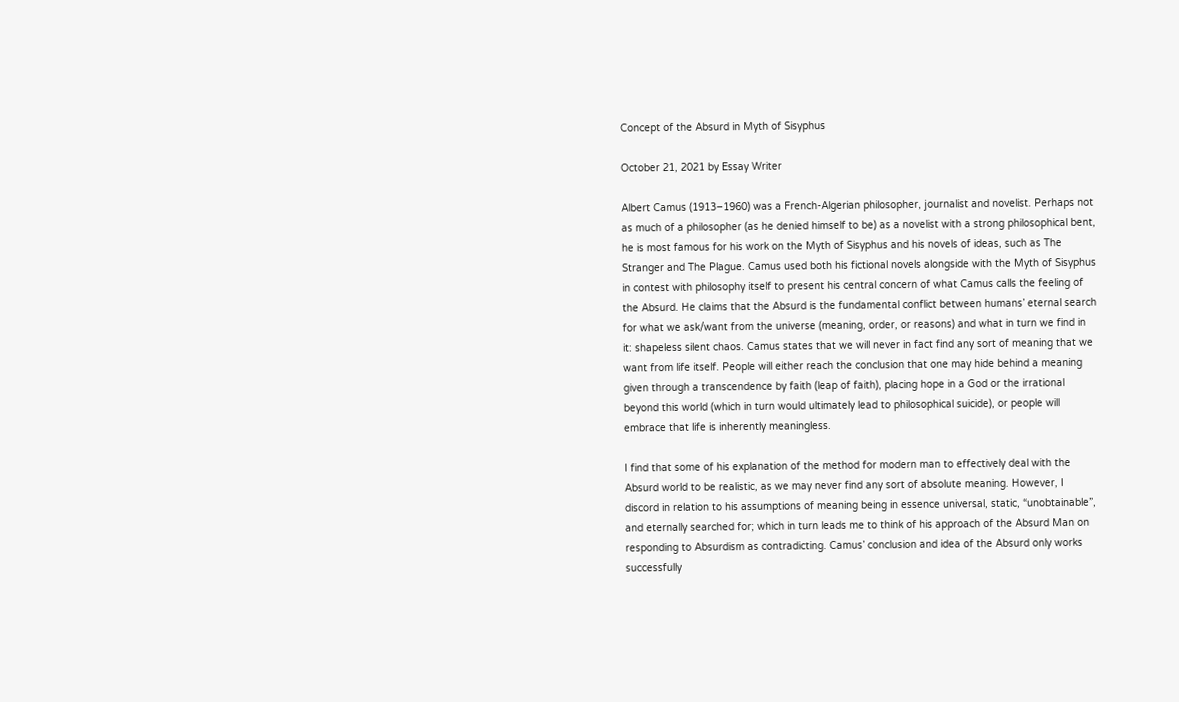Concept of the Absurd in Myth of Sisyphus

October 21, 2021 by Essay Writer

Albert Camus (1913–1960) was a French-Algerian philosopher, journalist and novelist. Perhaps not as much of a philosopher (as he denied himself to be) as a novelist with a strong philosophical bent, he is most famous for his work on the Myth of Sisyphus and his novels of ideas, such as The Stranger and The Plague. Camus used both his fictional novels alongside with the Myth of Sisyphus in contest with philosophy itself to present his central concern of what Camus calls the feeling of the Absurd. He claims that the Absurd is the fundamental conflict between humans’ eternal search for what we ask/want from the universe (meaning, order, or reasons) and what in turn we find in it: shapeless silent chaos. Camus states that we will never in fact find any sort of meaning that we want from life itself. People will either reach the conclusion that one may hide behind a meaning given through a transcendence by faith (leap of faith), placing hope in a God or the irrational beyond this world (which in turn would ultimately lead to philosophical suicide), or people will embrace that life is inherently meaningless.

I find that some of his explanation of the method for modern man to effectively deal with the Absurd world to be realistic, as we may never find any sort of absolute meaning. However, I discord in relation to his assumptions of meaning being in essence universal, static, “unobtainable”, and eternally searched for; which in turn leads me to think of his approach of the Absurd Man on responding to Absurdism as contradicting. Camus’ conclusion and idea of the Absurd only works successfully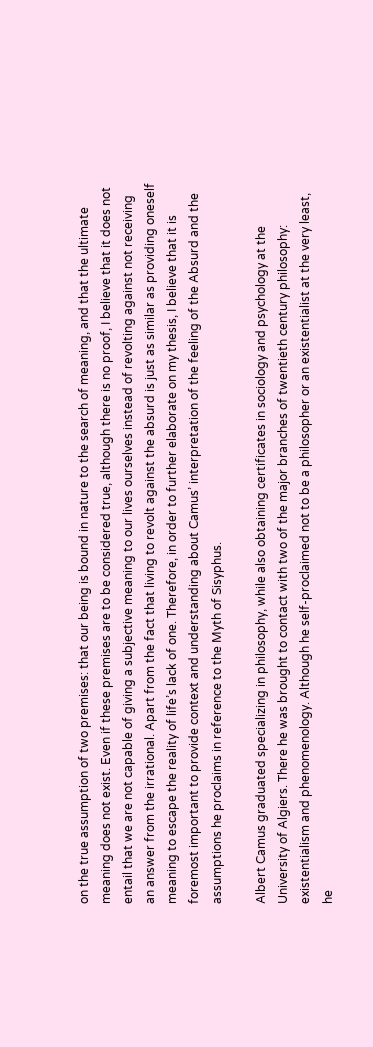on the true assumption of two premises: that our being is bound in nature to the search of meaning, and that the ultimate meaning does not exist. Even if these premises are to be considered true, although there is no proof, I believe that it does not entail that we are not capable of giving a subjective meaning to our lives ourselves instead of revolting against not receiving an answer from the irrational. Apart from the fact that living to revolt against the absurd is just as similar as providing oneself meaning to escape the reality of life’s lack of one. Therefore, in order to further elaborate on my thesis, I believe that it is foremost important to provide context and understanding about Camus’ interpretation of the feeling of the Absurd and the assumptions he proclaims in reference to the Myth of Sisyphus.

Albert Camus graduated specializing in philosophy, while also obtaining certificates in sociology and psychology at the University of Algiers. There he was brought to contact with two of the major branches of twentieth century philosophy: existentialism and phenomenology. Although he self-proclaimed not to be a philosopher or an existentialist at the very least, he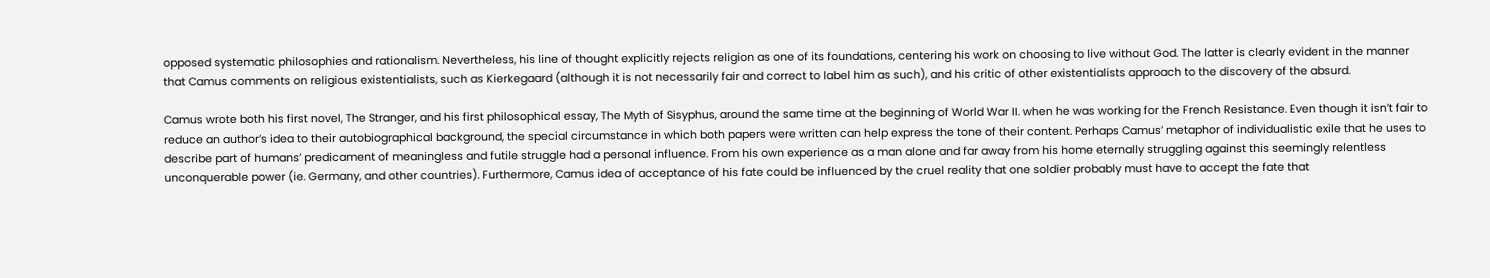opposed systematic philosophies and rationalism. Nevertheless, his line of thought explicitly rejects religion as one of its foundations, centering his work on choosing to live without God. The latter is clearly evident in the manner that Camus comments on religious existentialists, such as Kierkegaard (although it is not necessarily fair and correct to label him as such), and his critic of other existentialists approach to the discovery of the absurd.

Camus wrote both his first novel, The Stranger, and his first philosophical essay, The Myth of Sisyphus, around the same time at the beginning of World War II. when he was working for the French Resistance. Even though it isn’t fair to reduce an author’s idea to their autobiographical background, the special circumstance in which both papers were written can help express the tone of their content. Perhaps Camus’ metaphor of individualistic exile that he uses to describe part of humans’ predicament of meaningless and futile struggle had a personal influence. From his own experience as a man alone and far away from his home eternally struggling against this seemingly relentless unconquerable power (ie. Germany, and other countries). Furthermore, Camus idea of acceptance of his fate could be influenced by the cruel reality that one soldier probably must have to accept the fate that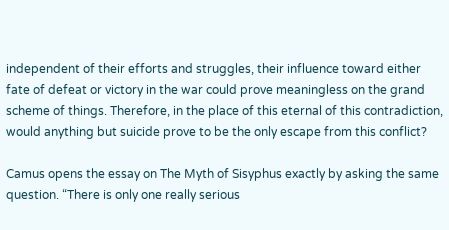independent of their efforts and struggles, their influence toward either fate of defeat or victory in the war could prove meaningless on the grand scheme of things. Therefore, in the place of this eternal of this contradiction, would anything but suicide prove to be the only escape from this conflict?

Camus opens the essay on The Myth of Sisyphus exactly by asking the same question. “There is only one really serious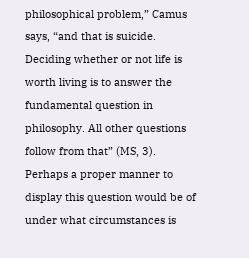philosophical problem,” Camus says, “and that is suicide. Deciding whether or not life is worth living is to answer the fundamental question in philosophy. All other questions follow from that” (MS, 3). Perhaps a proper manner to display this question would be of under what circumstances is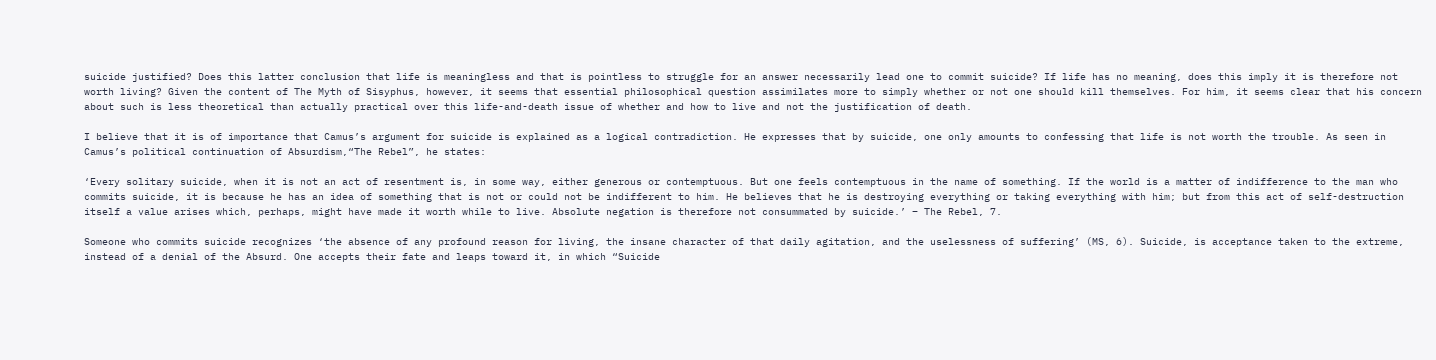suicide justified? Does this latter conclusion that life is meaningless and that is pointless to struggle for an answer necessarily lead one to commit suicide? If life has no meaning, does this imply it is therefore not worth living? Given the content of The Myth of Sisyphus, however, it seems that essential philosophical question assimilates more to simply whether or not one should kill themselves. For him, it seems clear that his concern about such is less theoretical than actually practical over this life-and-death issue of whether and how to live and not the justification of death.

I believe that it is of importance that Camus’s argument for suicide is explained as a logical contradiction. He expresses that by suicide, one only amounts to confessing that life is not worth the trouble. As seen in Camus’s political continuation of Absurdism,“The Rebel”, he states:

‘Every solitary suicide, when it is not an act of resentment is, in some way, either generous or contemptuous. But one feels contemptuous in the name of something. If the world is a matter of indifference to the man who commits suicide, it is because he has an idea of something that is not or could not be indifferent to him. He believes that he is destroying everything or taking everything with him; but from this act of self-destruction itself a value arises which, perhaps, might have made it worth while to live. Absolute negation is therefore not consummated by suicide.’ – The Rebel, 7.

Someone who commits suicide recognizes ‘the absence of any profound reason for living, the insane character of that daily agitation, and the uselessness of suffering’ (MS, 6). Suicide, is acceptance taken to the extreme, instead of a denial of the Absurd. One accepts their fate and leaps toward it, in which “Suicide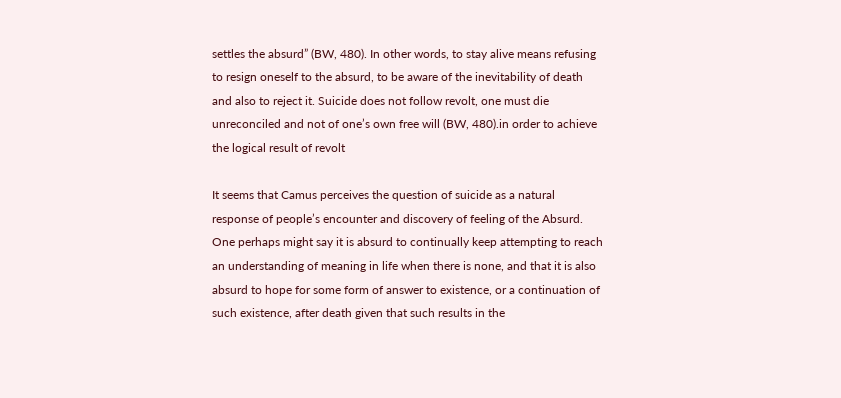settles the absurd” (BW, 480). In other words, to stay alive means refusing to resign oneself to the absurd, to be aware of the inevitability of death and also to reject it. Suicide does not follow revolt, one must die unreconciled and not of one’s own free will (BW, 480).in order to achieve the logical result of revolt

It seems that Camus perceives the question of suicide as a natural response of people’s encounter and discovery of feeling of the Absurd. One perhaps might say it is absurd to continually keep attempting to reach an understanding of meaning in life when there is none, and that it is also absurd to hope for some form of answer to existence, or a continuation of such existence, after death given that such results in the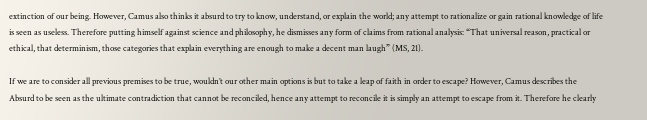extinction of our being. However, Camus also thinks it absurd to try to know, understand, or explain the world; any attempt to rationalize or gain rational knowledge of life is seen as useless. Therefore putting himself against science and philosophy, he dismisses any form of claims from rational analysis: “That universal reason, practical or ethical, that determinism, those categories that explain everything are enough to make a decent man laugh” (MS, 21).

If we are to consider all previous premises to be true, wouldn’t our other main options is but to take a leap of faith in order to escape? However, Camus describes the Absurd to be seen as the ultimate contradiction that cannot be reconciled, hence any attempt to reconcile it is simply an attempt to escape from it. Therefore he clearly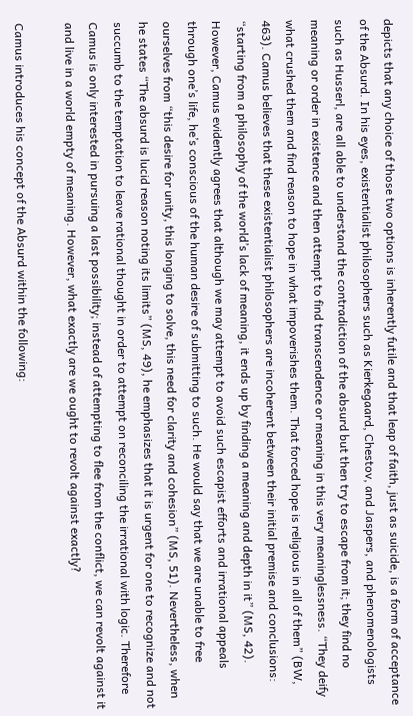depicts that any choice of those two options is inherently futile and that leap of faith, just as suicide, is a form of acceptance of the Absurd. In his eyes, existentialist philosophers such as Kierkegaard, Chestov, and Jaspers, and phenomenologists such as Husserl, are all able to understand the contradiction of the absurd but then try to escape from it; they find no meaning or order in existence and then attempt to find transcendence or meaning in this very meaninglessness. “They deify what crushed them and find reason to hope in what impoverishes them. That forced hope is religious in all of them” (BW, 463). Camus believes that these existentialist philosophers are incoherent between their initial premise and conclusions: “starting from a philosophy of the world’s lack of meaning, it ends up by finding a meaning and depth in it” (MS, 42). However, Camus evidently agrees that although we may attempt to avoid such escapist efforts and irrational appeals through one’s life, he’s conscious of the human desire of submitting to such. He would say that we are unable to free ourselves from “this desire for unity, this longing to solve, this need for clarity and cohesion” (MS, 51). Nevertheless, when he states “The absurd is lucid reason noting its limits” (MS, 49), he emphasizes that it is urgent for one to recognize and not succumb to the temptation to leave rational thought in order to attempt on reconciling the irrational with logic. Therefore Camus is only interested in pursuing a last possibility; instead of attempting to flee from the conflict, we can revolt against it and live in a world empty of meaning. However, what exactly are we ought to revolt against exactly?

Camus introduces his concept of the Absurd within the following: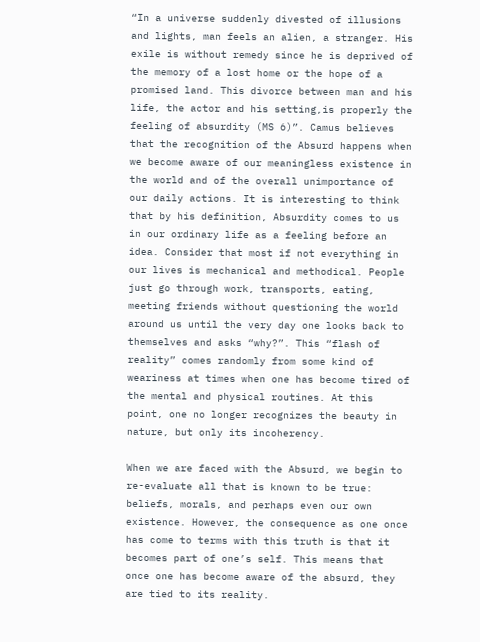“In a universe suddenly divested of illusions and lights, man feels an alien, a stranger. His exile is without remedy since he is deprived of the memory of a lost home or the hope of a promised land. This divorce between man and his life, the actor and his setting,is properly the feeling of absurdity (MS 6)”. Camus believes that the recognition of the Absurd happens when we become aware of our meaningless existence in the world and of the overall unimportance of our daily actions. It is interesting to think that by his definition, Absurdity comes to us in our ordinary life as a feeling before an idea. Consider that most if not everything in our lives is mechanical and methodical. People just go through work, transports, eating, meeting friends without questioning the world around us until the very day one looks back to themselves and asks “why?”. This “flash of reality” comes randomly from some kind of weariness at times when one has become tired of the mental and physical routines. At this point, one no longer recognizes the beauty in nature, but only its incoherency.

When we are faced with the Absurd, we begin to re-evaluate all that is known to be true: beliefs, morals, and perhaps even our own existence. However, the consequence as one once has come to terms with this truth is that it becomes part of one’s self. This means that once one has become aware of the absurd, they are tied to its reality.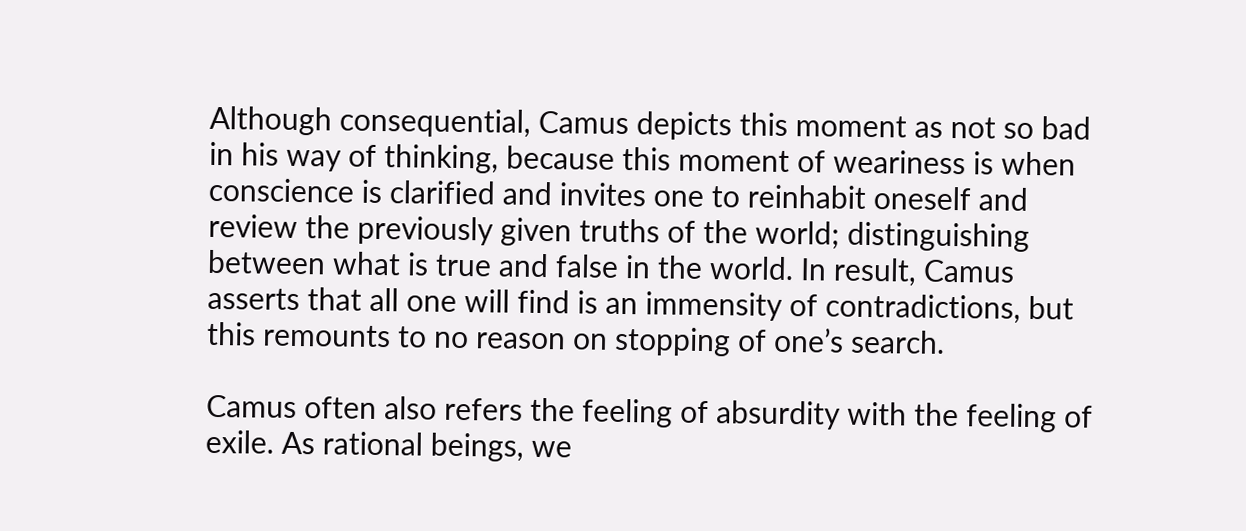Although consequential, Camus depicts this moment as not so bad in his way of thinking, because this moment of weariness is when conscience is clarified and invites one to reinhabit oneself and review the previously given truths of the world; distinguishing between what is true and false in the world. In result, Camus asserts that all one will find is an immensity of contradictions, but this remounts to no reason on stopping of one’s search.

Camus often also refers the feeling of absurdity with the feeling of exile. As rational beings, we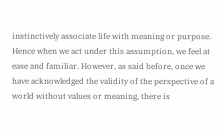instinctively associate life with meaning or purpose. Hence when we act under this assumption, we feel at ease and familiar. However, as said before, once we have acknowledged the validity of the perspective of a world without values or meaning, there is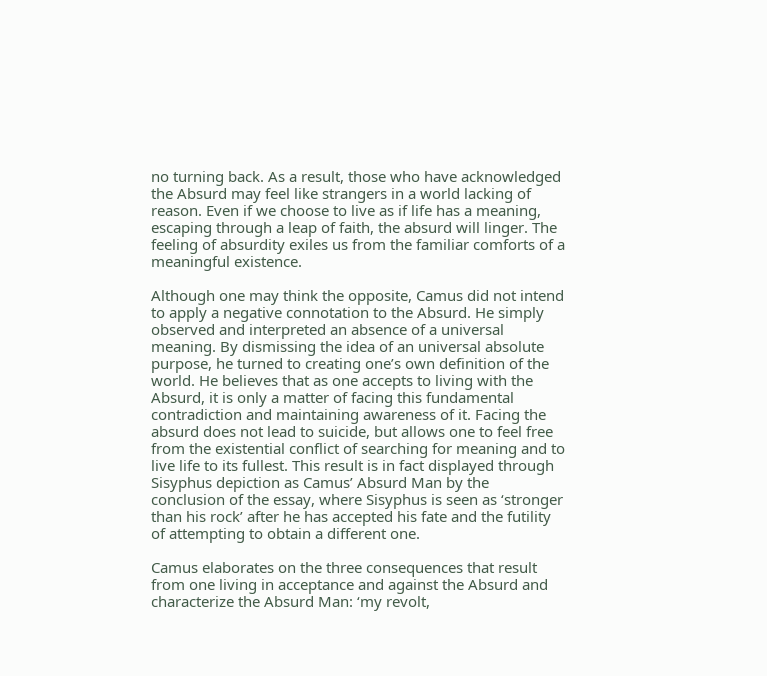no turning back. As a result, those who have acknowledged the Absurd may feel like strangers in a world lacking of reason. Even if we choose to live as if life has a meaning, escaping through a leap of faith, the absurd will linger. The feeling of absurdity exiles us from the familiar comforts of a meaningful existence.

Although one may think the opposite, Camus did not intend to apply a negative connotation to the Absurd. He simply observed and interpreted an absence of a universal meaning. By dismissing the idea of an universal absolute purpose, he turned to creating one’s own definition of the world. He believes that as one accepts to living with the Absurd, it is only a matter of facing this fundamental contradiction and maintaining awareness of it. Facing the absurd does not lead to suicide, but allows one to feel free from the existential conflict of searching for meaning and to live life to its fullest. This result is in fact displayed through Sisyphus depiction as Camus’ Absurd Man by the conclusion of the essay, where Sisyphus is seen as ‘stronger than his rock’ after he has accepted his fate and the futility of attempting to obtain a different one.

Camus elaborates on the three consequences that result from one living in acceptance and against the Absurd and characterize the Absurd Man: ‘my revolt,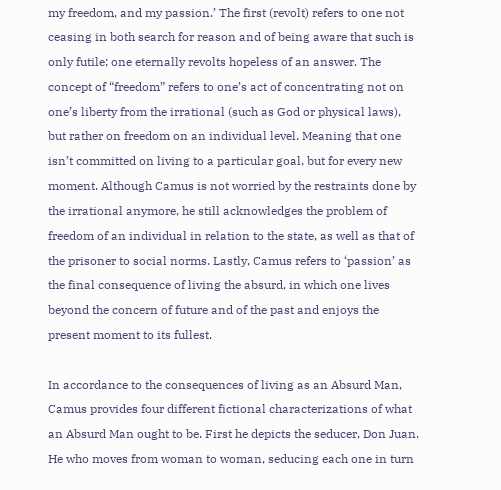my freedom, and my passion.’ The first (revolt) refers to one not ceasing in both search for reason and of being aware that such is only futile; one eternally revolts hopeless of an answer. The concept of “freedom” refers to one’s act of concentrating not on one’s liberty from the irrational (such as God or physical laws), but rather on freedom on an individual level. Meaning that one isn’t committed on living to a particular goal, but for every new moment. Although Camus is not worried by the restraints done by the irrational anymore, he still acknowledges the problem of freedom of an individual in relation to the state, as well as that of the prisoner to social norms. Lastly, Camus refers to ‘passion’ as the final consequence of living the absurd, in which one lives beyond the concern of future and of the past and enjoys the present moment to its fullest.

In accordance to the consequences of living as an Absurd Man, Camus provides four different fictional characterizations of what an Absurd Man ought to be. First he depicts the seducer, Don Juan. He who moves from woman to woman, seducing each one in turn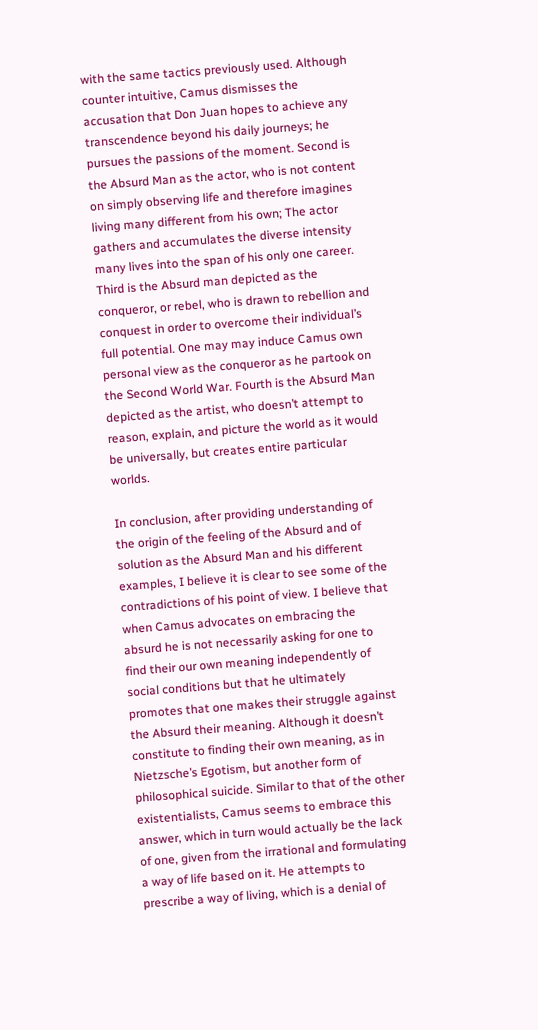with the same tactics previously used. Although counter intuitive, Camus dismisses the accusation that Don Juan hopes to achieve any transcendence beyond his daily journeys; he pursues the passions of the moment. Second is the Absurd Man as the actor, who is not content on simply observing life and therefore imagines living many different from his own; The actor gathers and accumulates the diverse intensity many lives into the span of his only one career. Third is the Absurd man depicted as the conqueror, or rebel, who is drawn to rebellion and conquest in order to overcome their individual’s full potential. One may may induce Camus own personal view as the conqueror as he partook on the Second World War. Fourth is the Absurd Man depicted as the artist, who doesn’t attempt to reason, explain, and picture the world as it would be universally, but creates entire particular worlds.

In conclusion, after providing understanding of the origin of the feeling of the Absurd and of solution as the Absurd Man and his different examples, I believe it is clear to see some of the contradictions of his point of view. I believe that when Camus advocates on embracing the absurd he is not necessarily asking for one to find their our own meaning independently of social conditions but that he ultimately promotes that one makes their struggle against the Absurd their meaning. Although it doesn’t constitute to finding their own meaning, as in Nietzsche’s Egotism, but another form of philosophical suicide. Similar to that of the other existentialists, Camus seems to embrace this answer, which in turn would actually be the lack of one, given from the irrational and formulating a way of life based on it. He attempts to prescribe a way of living, which is a denial of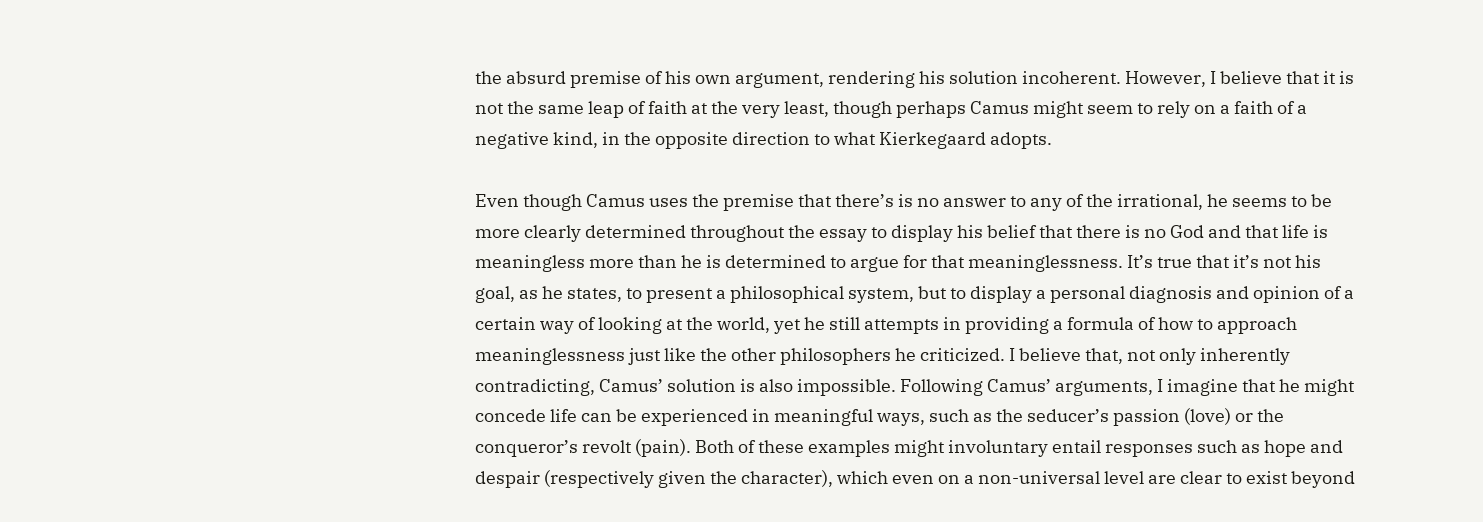the absurd premise of his own argument, rendering his solution incoherent. However, I believe that it is not the same leap of faith at the very least, though perhaps Camus might seem to rely on a faith of a negative kind, in the opposite direction to what Kierkegaard adopts.

Even though Camus uses the premise that there’s is no answer to any of the irrational, he seems to be more clearly determined throughout the essay to display his belief that there is no God and that life is meaningless more than he is determined to argue for that meaninglessness. It’s true that it’s not his goal, as he states, to present a philosophical system, but to display a personal diagnosis and opinion of a certain way of looking at the world, yet he still attempts in providing a formula of how to approach meaninglessness just like the other philosophers he criticized. I believe that, not only inherently contradicting, Camus’ solution is also impossible. Following Camus’ arguments, I imagine that he might concede life can be experienced in meaningful ways, such as the seducer’s passion (love) or the conqueror’s revolt (pain). Both of these examples might involuntary entail responses such as hope and despair (respectively given the character), which even on a non-universal level are clear to exist beyond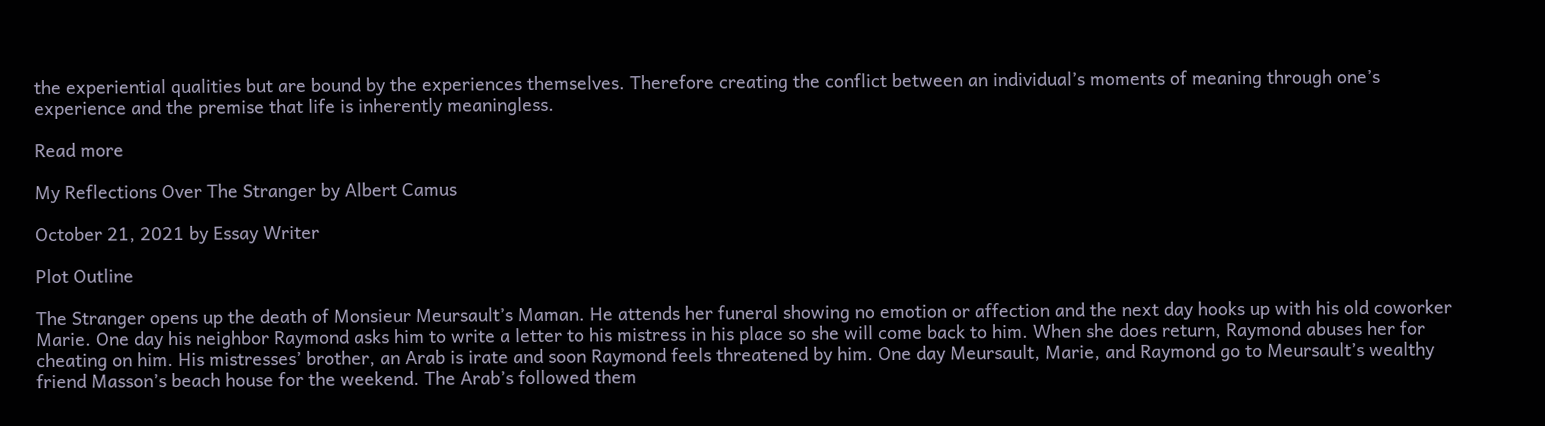the experiential qualities but are bound by the experiences themselves. Therefore creating the conflict between an individual’s moments of meaning through one’s experience and the premise that life is inherently meaningless.

Read more

My Reflections Over The Stranger by Albert Camus

October 21, 2021 by Essay Writer

Plot Outline

The Stranger opens up the death of Monsieur Meursault’s Maman. He attends her funeral showing no emotion or affection and the next day hooks up with his old coworker Marie. One day his neighbor Raymond asks him to write a letter to his mistress in his place so she will come back to him. When she does return, Raymond abuses her for cheating on him. His mistresses’ brother, an Arab is irate and soon Raymond feels threatened by him. One day Meursault, Marie, and Raymond go to Meursault’s wealthy friend Masson’s beach house for the weekend. The Arab’s followed them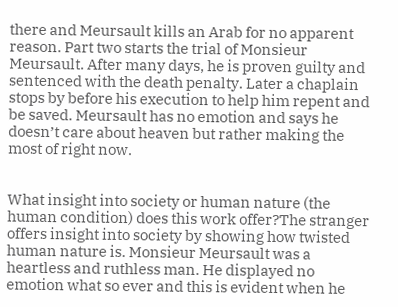there and Meursault kills an Arab for no apparent reason. Part two starts the trial of Monsieur Meursault. After many days, he is proven guilty and sentenced with the death penalty. Later a chaplain stops by before his execution to help him repent and be saved. Meursault has no emotion and says he doesn’t care about heaven but rather making the most of right now.


What insight into society or human nature (the human condition) does this work offer?The stranger offers insight into society by showing how twisted human nature is. Monsieur Meursault was a heartless and ruthless man. He displayed no emotion what so ever and this is evident when he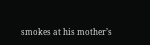smokes at his mother’s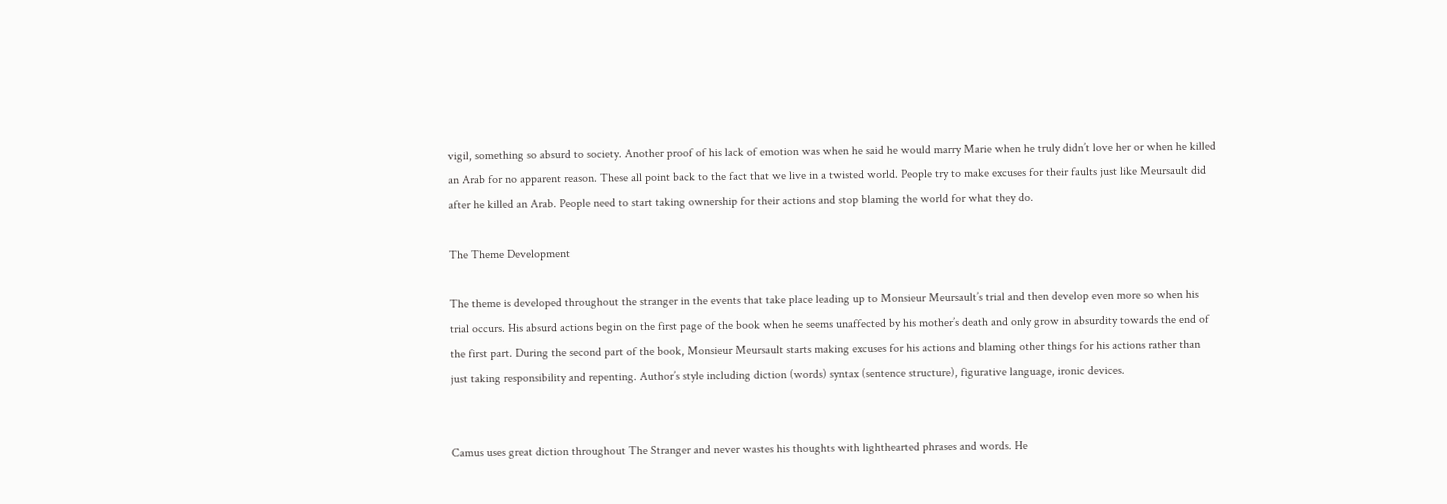vigil, something so absurd to society. Another proof of his lack of emotion was when he said he would marry Marie when he truly didn’t love her or when he killed an Arab for no apparent reason. These all point back to the fact that we live in a twisted world. People try to make excuses for their faults just like Meursault did after he killed an Arab. People need to start taking ownership for their actions and stop blaming the world for what they do.

The Theme Development

The theme is developed throughout the stranger in the events that take place leading up to Monsieur Meursault’s trial and then develop even more so when his trial occurs. His absurd actions begin on the first page of the book when he seems unaffected by his mother’s death and only grow in absurdity towards the end of the first part. During the second part of the book, Monsieur Meursault starts making excuses for his actions and blaming other things for his actions rather than just taking responsibility and repenting. Author’s style including diction (words) syntax (sentence structure), figurative language, ironic devices.


Camus uses great diction throughout The Stranger and never wastes his thoughts with lighthearted phrases and words. He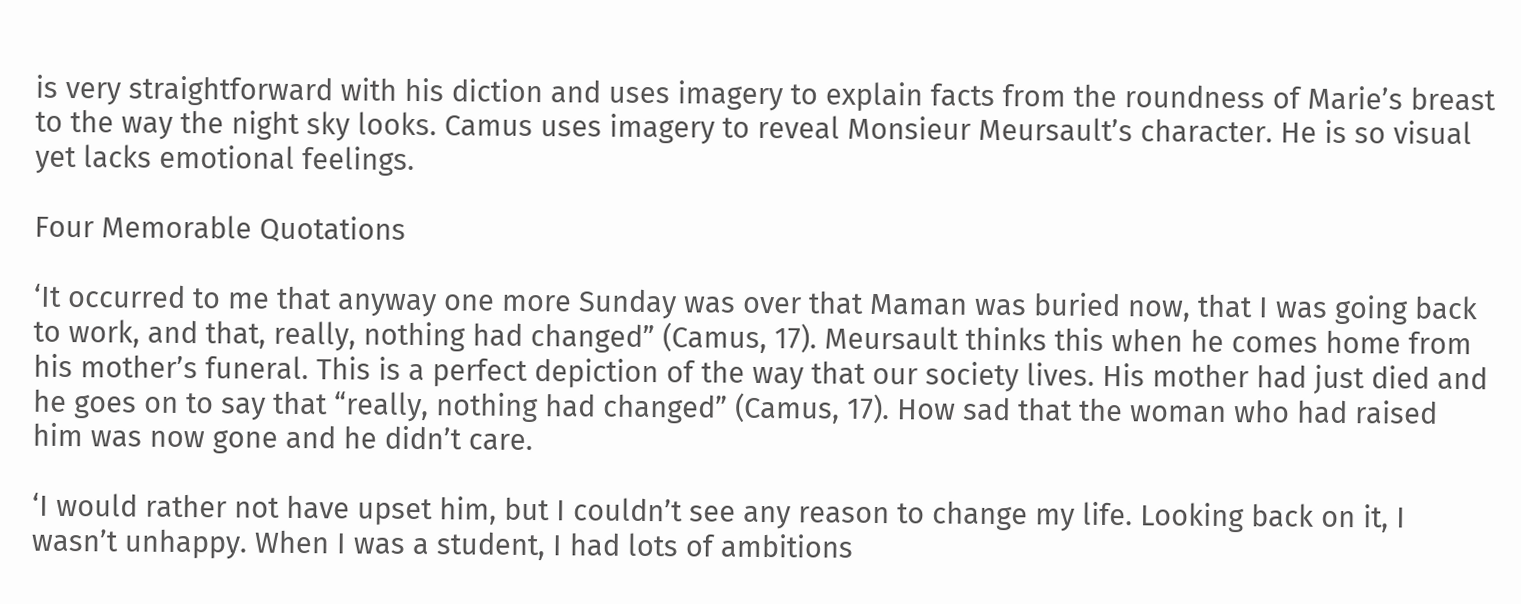is very straightforward with his diction and uses imagery to explain facts from the roundness of Marie’s breast to the way the night sky looks. Camus uses imagery to reveal Monsieur Meursault’s character. He is so visual yet lacks emotional feelings.

Four Memorable Quotations

‘It occurred to me that anyway one more Sunday was over that Maman was buried now, that I was going back to work, and that, really, nothing had changed” (Camus, 17). Meursault thinks this when he comes home from his mother’s funeral. This is a perfect depiction of the way that our society lives. His mother had just died and he goes on to say that “really, nothing had changed” (Camus, 17). How sad that the woman who had raised him was now gone and he didn’t care.

‘I would rather not have upset him, but I couldn’t see any reason to change my life. Looking back on it, I wasn’t unhappy. When I was a student, I had lots of ambitions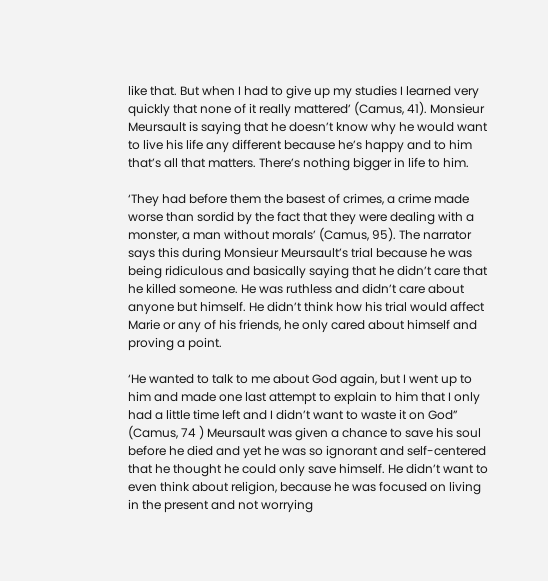like that. But when I had to give up my studies I learned very quickly that none of it really mattered’ (Camus, 41). Monsieur Meursault is saying that he doesn’t know why he would want to live his life any different because he’s happy and to him that’s all that matters. There’s nothing bigger in life to him.

‘They had before them the basest of crimes, a crime made worse than sordid by the fact that they were dealing with a monster, a man without morals’ (Camus, 95). The narrator says this during Monsieur Meursault’s trial because he was being ridiculous and basically saying that he didn’t care that he killed someone. He was ruthless and didn’t care about anyone but himself. He didn’t think how his trial would affect Marie or any of his friends, he only cared about himself and proving a point.

‘He wanted to talk to me about God again, but I went up to him and made one last attempt to explain to him that I only had a little time left and I didn’t want to waste it on God” (Camus, 74 ) Meursault was given a chance to save his soul before he died and yet he was so ignorant and self-centered that he thought he could only save himself. He didn’t want to even think about religion, because he was focused on living in the present and not worrying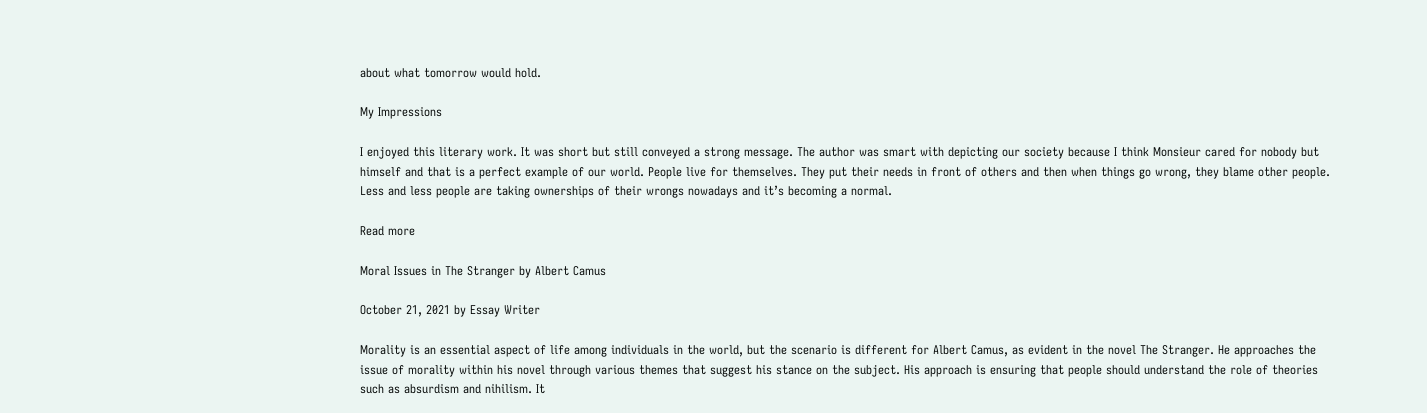about what tomorrow would hold.

My Impressions

I enjoyed this literary work. It was short but still conveyed a strong message. The author was smart with depicting our society because I think Monsieur cared for nobody but himself and that is a perfect example of our world. People live for themselves. They put their needs in front of others and then when things go wrong, they blame other people. Less and less people are taking ownerships of their wrongs nowadays and it’s becoming a normal.

Read more

Moral Issues in The Stranger by Albert Camus

October 21, 2021 by Essay Writer

Morality is an essential aspect of life among individuals in the world, but the scenario is different for Albert Camus, as evident in the novel The Stranger. He approaches the issue of morality within his novel through various themes that suggest his stance on the subject. His approach is ensuring that people should understand the role of theories such as absurdism and nihilism. It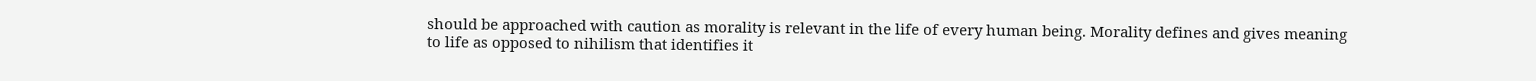should be approached with caution as morality is relevant in the life of every human being. Morality defines and gives meaning to life as opposed to nihilism that identifies it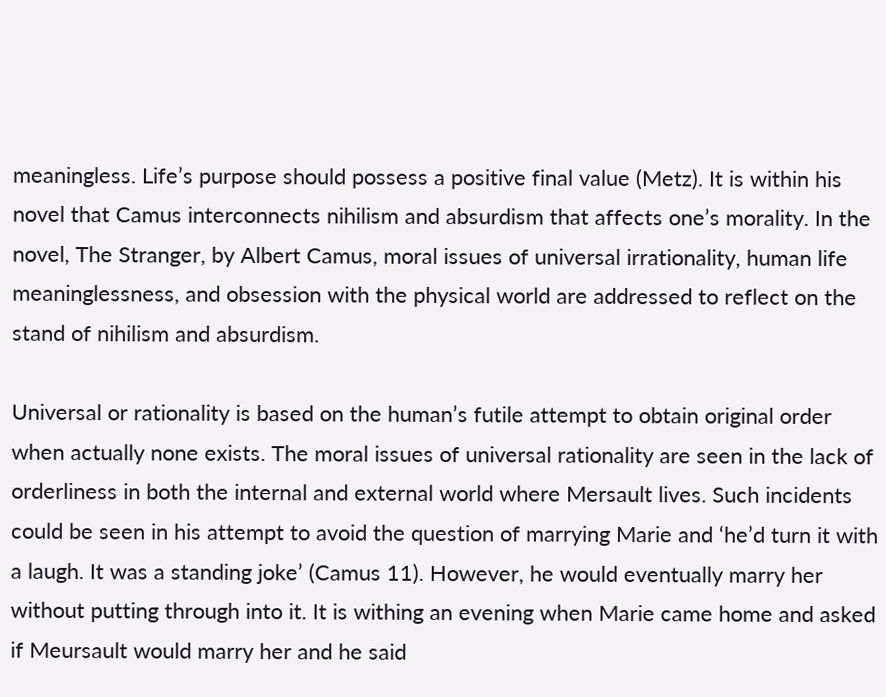meaningless. Life’s purpose should possess a positive final value (Metz). It is within his novel that Camus interconnects nihilism and absurdism that affects one’s morality. In the novel, The Stranger, by Albert Camus, moral issues of universal irrationality, human life meaninglessness, and obsession with the physical world are addressed to reflect on the stand of nihilism and absurdism.

Universal or rationality is based on the human’s futile attempt to obtain original order when actually none exists. The moral issues of universal rationality are seen in the lack of orderliness in both the internal and external world where Mersault lives. Such incidents could be seen in his attempt to avoid the question of marrying Marie and ‘he’d turn it with a laugh. It was a standing joke’ (Camus 11). However, he would eventually marry her without putting through into it. It is withing an evening when Marie came home and asked if Meursault would marry her and he said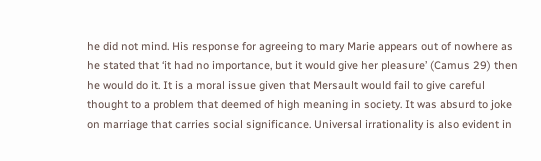he did not mind. His response for agreeing to mary Marie appears out of nowhere as he stated that ‘it had no importance, but it would give her pleasure’ (Camus 29) then he would do it. It is a moral issue given that Mersault would fail to give careful thought to a problem that deemed of high meaning in society. It was absurd to joke on marriage that carries social significance. Universal irrationality is also evident in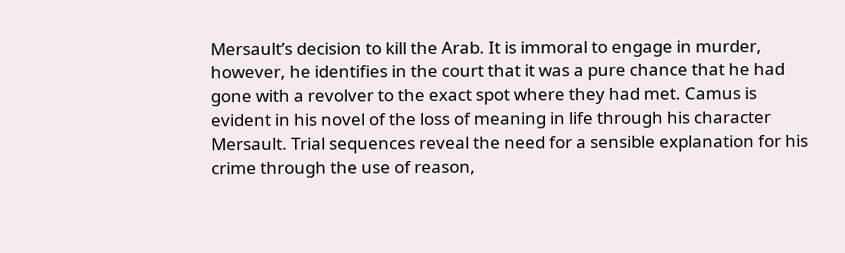Mersault’s decision to kill the Arab. It is immoral to engage in murder, however, he identifies in the court that it was a pure chance that he had gone with a revolver to the exact spot where they had met. Camus is evident in his novel of the loss of meaning in life through his character Mersault. Trial sequences reveal the need for a sensible explanation for his crime through the use of reason,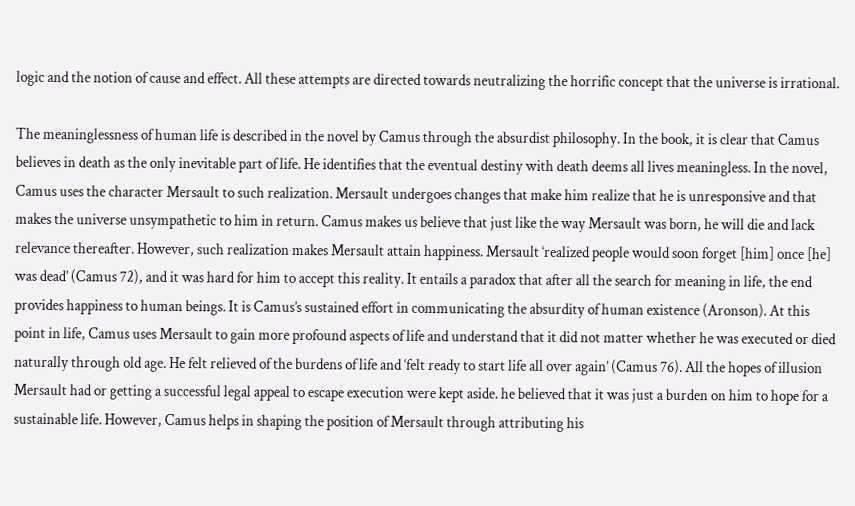logic and the notion of cause and effect. All these attempts are directed towards neutralizing the horrific concept that the universe is irrational.

The meaninglessness of human life is described in the novel by Camus through the absurdist philosophy. In the book, it is clear that Camus believes in death as the only inevitable part of life. He identifies that the eventual destiny with death deems all lives meaningless. In the novel, Camus uses the character Mersault to such realization. Mersault undergoes changes that make him realize that he is unresponsive and that makes the universe unsympathetic to him in return. Camus makes us believe that just like the way Mersault was born, he will die and lack relevance thereafter. However, such realization makes Mersault attain happiness. Mersault ‘realized people would soon forget [him] once [he] was dead’ (Camus 72), and it was hard for him to accept this reality. It entails a paradox that after all the search for meaning in life, the end provides happiness to human beings. It is Camus’s sustained effort in communicating the absurdity of human existence (Aronson). At this point in life, Camus uses Mersault to gain more profound aspects of life and understand that it did not matter whether he was executed or died naturally through old age. He felt relieved of the burdens of life and ‘felt ready to start life all over again’ (Camus 76). All the hopes of illusion Mersault had or getting a successful legal appeal to escape execution were kept aside. he believed that it was just a burden on him to hope for a sustainable life. However, Camus helps in shaping the position of Mersault through attributing his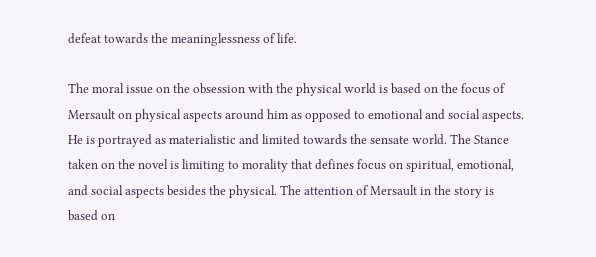defeat towards the meaninglessness of life.

The moral issue on the obsession with the physical world is based on the focus of Mersault on physical aspects around him as opposed to emotional and social aspects. He is portrayed as materialistic and limited towards the sensate world. The Stance taken on the novel is limiting to morality that defines focus on spiritual, emotional, and social aspects besides the physical. The attention of Mersault in the story is based on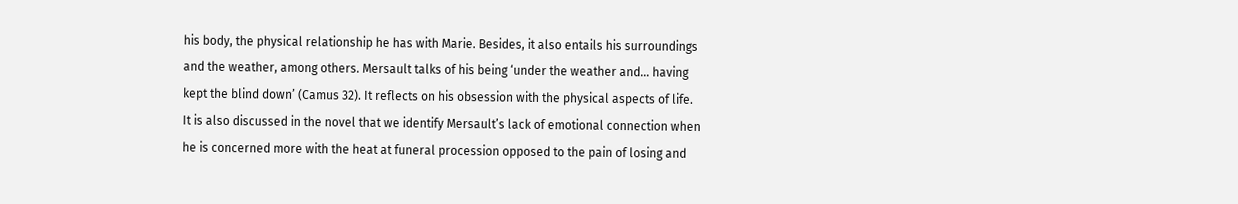his body, the physical relationship he has with Marie. Besides, it also entails his surroundings and the weather, among others. Mersault talks of his being ‘under the weather and… having kept the blind down’ (Camus 32). It reflects on his obsession with the physical aspects of life. It is also discussed in the novel that we identify Mersault’s lack of emotional connection when he is concerned more with the heat at funeral procession opposed to the pain of losing and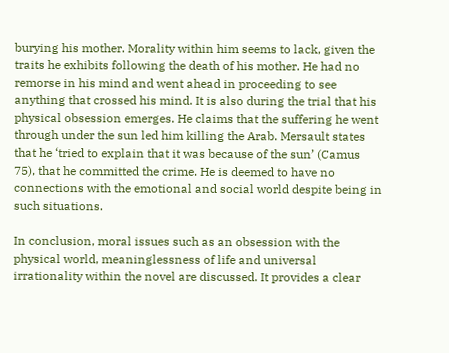burying his mother. Morality within him seems to lack, given the traits he exhibits following the death of his mother. He had no remorse in his mind and went ahead in proceeding to see anything that crossed his mind. It is also during the trial that his physical obsession emerges. He claims that the suffering he went through under the sun led him killing the Arab. Mersault states that he ‘tried to explain that it was because of the sun’ (Camus 75), that he committed the crime. He is deemed to have no connections with the emotional and social world despite being in such situations.

In conclusion, moral issues such as an obsession with the physical world, meaninglessness of life and universal irrationality within the novel are discussed. It provides a clear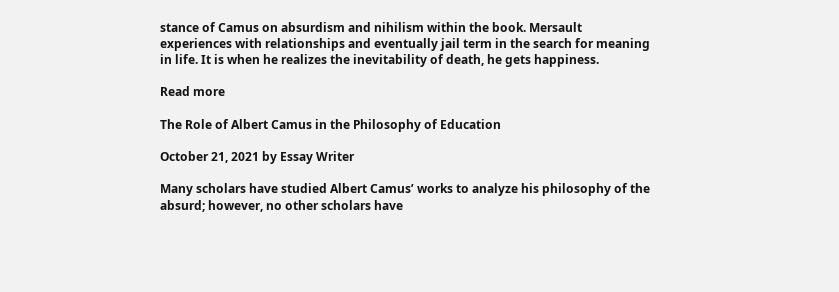stance of Camus on absurdism and nihilism within the book. Mersault experiences with relationships and eventually jail term in the search for meaning in life. It is when he realizes the inevitability of death, he gets happiness.

Read more

The Role of Albert Camus in the Philosophy of Education

October 21, 2021 by Essay Writer

Many scholars have studied Albert Camus’ works to analyze his philosophy of the absurd; however, no other scholars have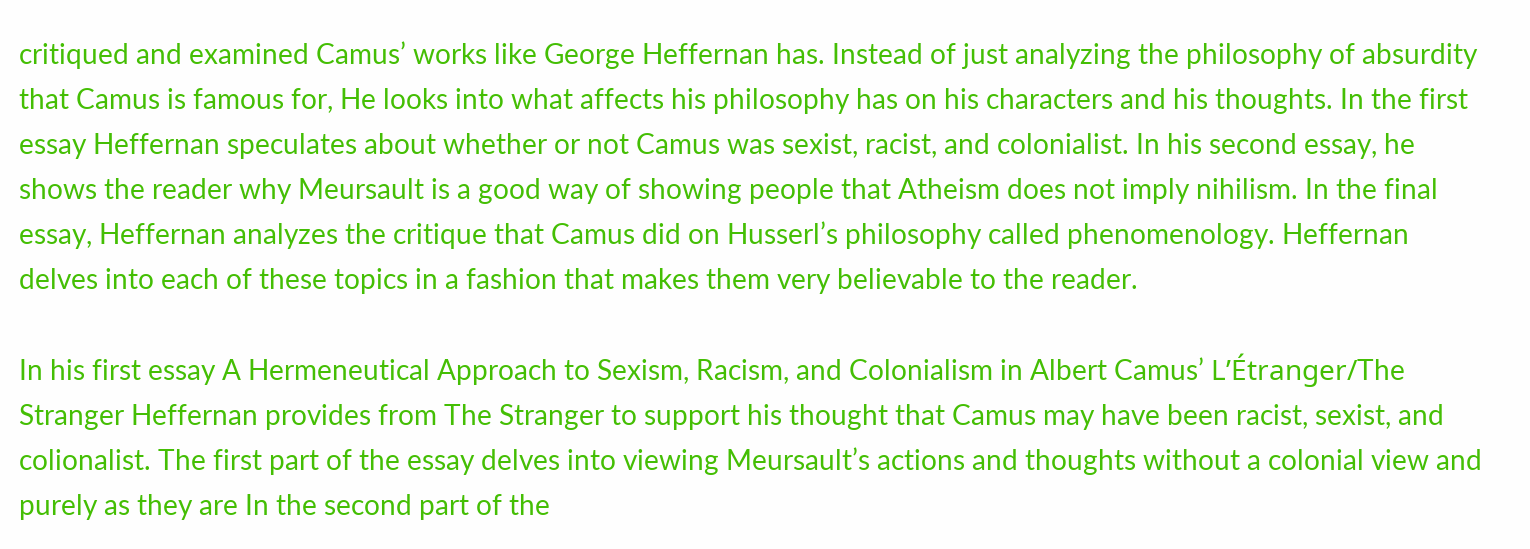critiqued and examined Camus’ works like George Heffernan has. Instead of just analyzing the philosophy of absurdity that Camus is famous for, He looks into what affects his philosophy has on his characters and his thoughts. In the first essay Heffernan speculates about whether or not Camus was sexist, racist, and colonialist. In his second essay, he shows the reader why Meursault is a good way of showing people that Atheism does not imply nihilism. In the final essay, Heffernan analyzes the critique that Camus did on Husserl’s philosophy called phenomenology. Heffernan delves into each of these topics in a fashion that makes them very believable to the reader.

In his first essay A Hermeneutical Approach to Sexism, Racism, and Colonialism in Albert Camus’ L’Étranger/The Stranger Heffernan provides from The Stranger to support his thought that Camus may have been racist, sexist, and colionalist. The first part of the essay delves into viewing Meursault’s actions and thoughts without a colonial view and purely as they are In the second part of the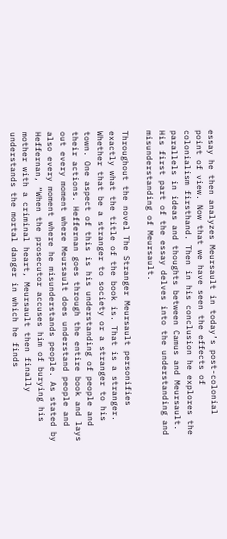essay he then analyzes Meursault in today’s post-colonial point of view. Now that we have seen the effects of colonialism firsthand. Then in his conclusion he explores the parallels in ideas and thoughts between Camus and Meursault. His first part of the essay delves into the understanding and misunderstanding of Meursault.

Throughout the novel The Stranger Meursault personifies exactly what the title of the book is. That is a stranger. Whether that be a stranger to society or a stranger to his town. One aspect of this is his understanding of people and their actions. Heffernan goes through the entire book and lays out every moment where Meursault does understand people and also every moment where he misunderstands people. As stated by Heffernan, “When the prosecutor accuses him of burying his mother with a criminal heart, Meursault then finally understands the mortal danger in which he finds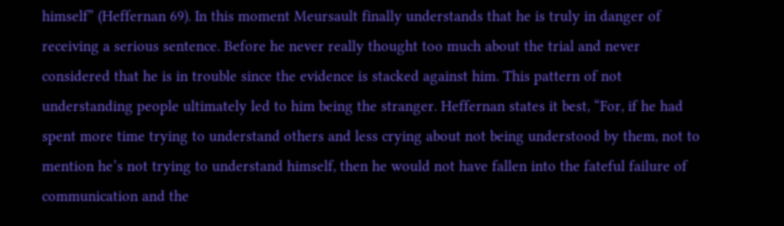himself” (Heffernan 69). In this moment Meursault finally understands that he is truly in danger of receiving a serious sentence. Before he never really thought too much about the trial and never considered that he is in trouble since the evidence is stacked against him. This pattern of not understanding people ultimately led to him being the stranger. Heffernan states it best, “For, if he had spent more time trying to understand others and less crying about not being understood by them, not to mention he’s not trying to understand himself, then he would not have fallen into the fateful failure of communication and the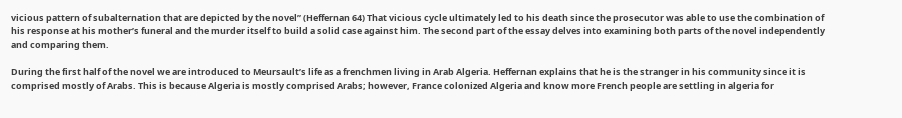vicious pattern of subalternation that are depicted by the novel” (Heffernan 64) That vicious cycle ultimately led to his death since the prosecutor was able to use the combination of his response at his mother’s funeral and the murder itself to build a solid case against him. The second part of the essay delves into examining both parts of the novel independently and comparing them.

During the first half of the novel we are introduced to Meursault’s life as a frenchmen living in Arab Algeria. Heffernan explains that he is the stranger in his community since it is comprised mostly of Arabs. This is because Algeria is mostly comprised Arabs; however, France colonized Algeria and know more French people are settling in algeria for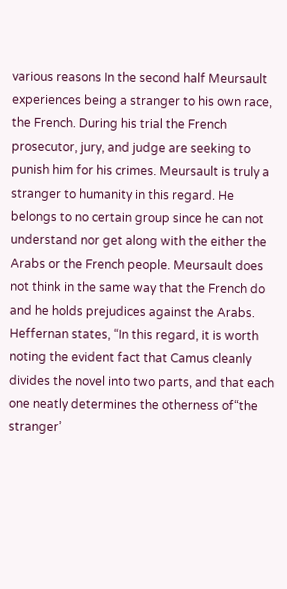various reasons In the second half Meursault experiences being a stranger to his own race, the French. During his trial the French prosecutor, jury, and judge are seeking to punish him for his crimes. Meursault is truly a stranger to humanity in this regard. He belongs to no certain group since he can not understand nor get along with the either the Arabs or the French people. Meursault does not think in the same way that the French do and he holds prejudices against the Arabs. Heffernan states, “In this regard, it is worth noting the evident fact that Camus cleanly divides the novel into two parts, and that each one neatly determines the otherness of“the stranger’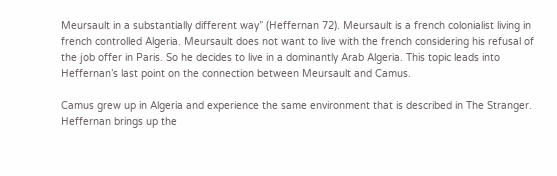Meursault in a substantially different way” (Heffernan 72). Meursault is a french colonialist living in french controlled Algeria. Meursault does not want to live with the french considering his refusal of the job offer in Paris. So he decides to live in a dominantly Arab Algeria. This topic leads into Heffernan’s last point on the connection between Meursault and Camus.

Camus grew up in Algeria and experience the same environment that is described in The Stranger. Heffernan brings up the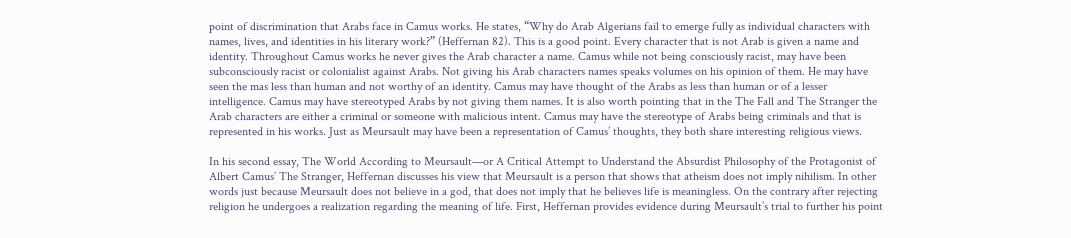point of discrimination that Arabs face in Camus works. He states, “Why do Arab Algerians fail to emerge fully as individual characters with names, lives, and identities in his literary work?” (Heffernan 82). This is a good point. Every character that is not Arab is given a name and identity. Throughout Camus works he never gives the Arab character a name. Camus while not being consciously racist, may have been subconsciously racist or colonialist against Arabs. Not giving his Arab characters names speaks volumes on his opinion of them. He may have seen the mas less than human and not worthy of an identity. Camus may have thought of the Arabs as less than human or of a lesser intelligence. Camus may have stereotyped Arabs by not giving them names. It is also worth pointing that in the The Fall and The Stranger the Arab characters are either a criminal or someone with malicious intent. Camus may have the stereotype of Arabs being criminals and that is represented in his works. Just as Meursault may have been a representation of Camus’ thoughts, they both share interesting religious views.

In his second essay, The World According to Meursault—or A Critical Attempt to Understand the Absurdist Philosophy of the Protagonist of Albert Camus’ The Stranger, Heffernan discusses his view that Meursault is a person that shows that atheism does not imply nihilism. In other words just because Meursault does not believe in a god, that does not imply that he believes life is meaningless. On the contrary after rejecting religion he undergoes a realization regarding the meaning of life. First, Heffernan provides evidence during Meursault’s trial to further his point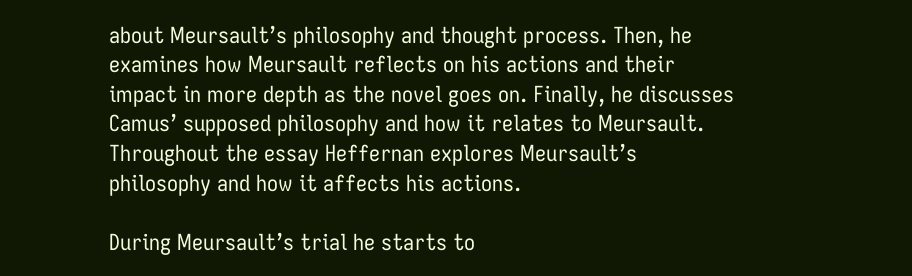about Meursault’s philosophy and thought process. Then, he examines how Meursault reflects on his actions and their impact in more depth as the novel goes on. Finally, he discusses Camus’ supposed philosophy and how it relates to Meursault. Throughout the essay Heffernan explores Meursault’s philosophy and how it affects his actions.

During Meursault’s trial he starts to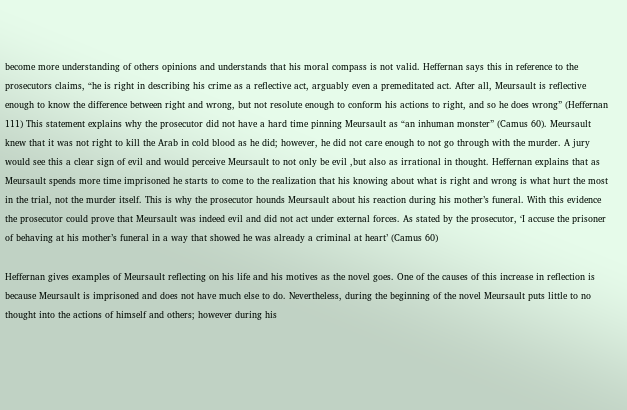become more understanding of others opinions and understands that his moral compass is not valid. Heffernan says this in reference to the prosecutors claims, “he is right in describing his crime as a reflective act, arguably even a premeditated act. After all, Meursault is reflective enough to know the difference between right and wrong, but not resolute enough to conform his actions to right, and so he does wrong” (Heffernan 111) This statement explains why the prosecutor did not have a hard time pinning Meursault as “an inhuman monster” (Camus 60). Meursault knew that it was not right to kill the Arab in cold blood as he did; however, he did not care enough to not go through with the murder. A jury would see this a clear sign of evil and would perceive Meursault to not only be evil ,but also as irrational in thought. Heffernan explains that as Meursault spends more time imprisoned he starts to come to the realization that his knowing about what is right and wrong is what hurt the most in the trial, not the murder itself. This is why the prosecutor hounds Meursault about his reaction during his mother’s funeral. With this evidence the prosecutor could prove that Meursault was indeed evil and did not act under external forces. As stated by the prosecutor, ‘I accuse the prisoner of behaving at his mother’s funeral in a way that showed he was already a criminal at heart’ (Camus 60)

Heffernan gives examples of Meursault reflecting on his life and his motives as the novel goes. One of the causes of this increase in reflection is because Meursault is imprisoned and does not have much else to do. Nevertheless, during the beginning of the novel Meursault puts little to no thought into the actions of himself and others; however during his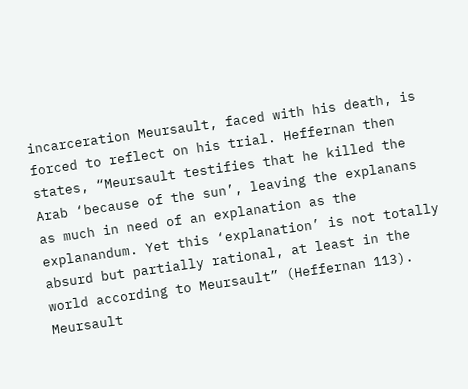incarceration Meursault, faced with his death, is forced to reflect on his trial. Heffernan then states, “Meursault testifies that he killed the Arab ‘because of the sun’, leaving the explanans as much in need of an explanation as the explanandum. Yet this ‘explanation’ is not totally absurd but partially rational, at least in the world according to Meursault” (Heffernan 113). Meursault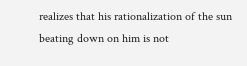realizes that his rationalization of the sun beating down on him is not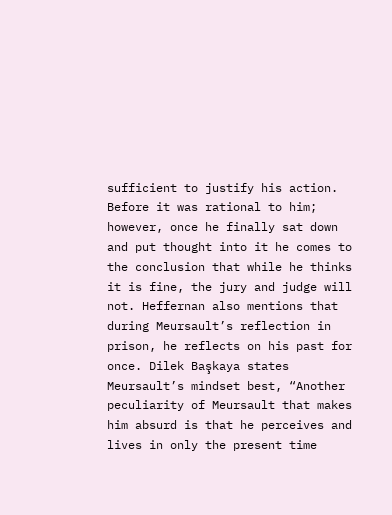sufficient to justify his action. Before it was rational to him; however, once he finally sat down and put thought into it he comes to the conclusion that while he thinks it is fine, the jury and judge will not. Heffernan also mentions that during Meursault’s reflection in prison, he reflects on his past for once. Dilek Başkaya states Meursault’s mindset best, “Another peculiarity of Meursault that makes him absurd is that he perceives and lives in only the present time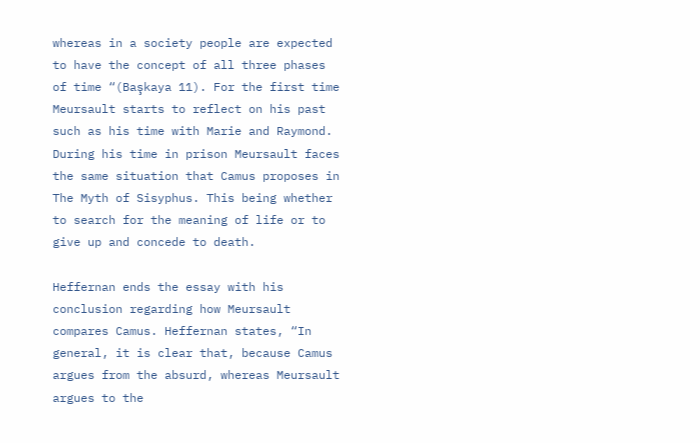whereas in a society people are expected to have the concept of all three phases of time “(Başkaya 11). For the first time Meursault starts to reflect on his past such as his time with Marie and Raymond. During his time in prison Meursault faces the same situation that Camus proposes in The Myth of Sisyphus. This being whether to search for the meaning of life or to give up and concede to death.

Heffernan ends the essay with his conclusion regarding how Meursault compares Camus. Heffernan states, “In general, it is clear that, because Camus argues from the absurd, whereas Meursault argues to the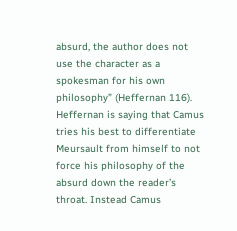absurd, the author does not use the character as a spokesman for his own philosophy” (Heffernan 116). Heffernan is saying that Camus tries his best to differentiate Meursault from himself to not force his philosophy of the absurd down the reader’s throat. Instead Camus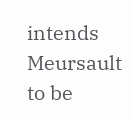intends Meursault to be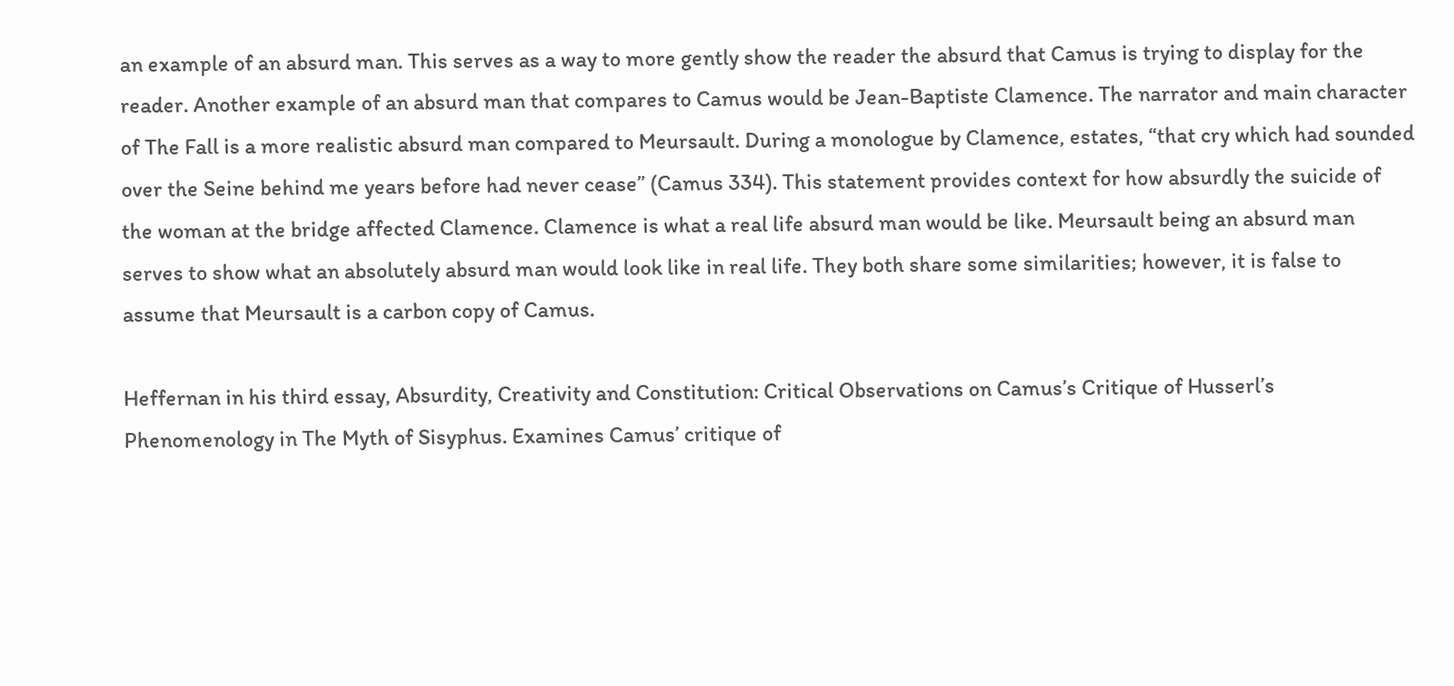an example of an absurd man. This serves as a way to more gently show the reader the absurd that Camus is trying to display for the reader. Another example of an absurd man that compares to Camus would be Jean-Baptiste Clamence. The narrator and main character of The Fall is a more realistic absurd man compared to Meursault. During a monologue by Clamence, estates, “that cry which had sounded over the Seine behind me years before had never cease” (Camus 334). This statement provides context for how absurdly the suicide of the woman at the bridge affected Clamence. Clamence is what a real life absurd man would be like. Meursault being an absurd man serves to show what an absolutely absurd man would look like in real life. They both share some similarities; however, it is false to assume that Meursault is a carbon copy of Camus.

Heffernan in his third essay, Absurdity, Creativity and Constitution: Critical Observations on Camus’s Critique of Husserl’s Phenomenology in The Myth of Sisyphus. Examines Camus’ critique of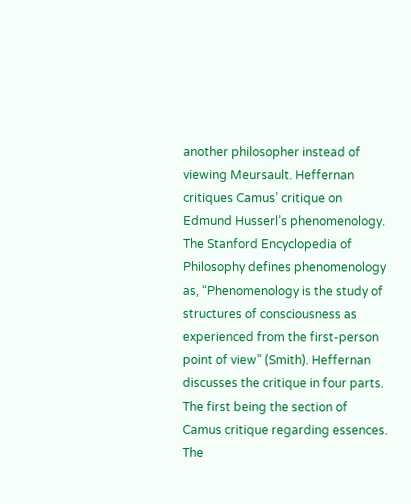another philosopher instead of viewing Meursault. Heffernan critiques Camus’ critique on Edmund Husserl’s phenomenology. The Stanford Encyclopedia of Philosophy defines phenomenology as, “Phenomenology is the study of structures of consciousness as experienced from the first-person point of view” (Smith). Heffernan discusses the critique in four parts. The first being the section of Camus critique regarding essences. The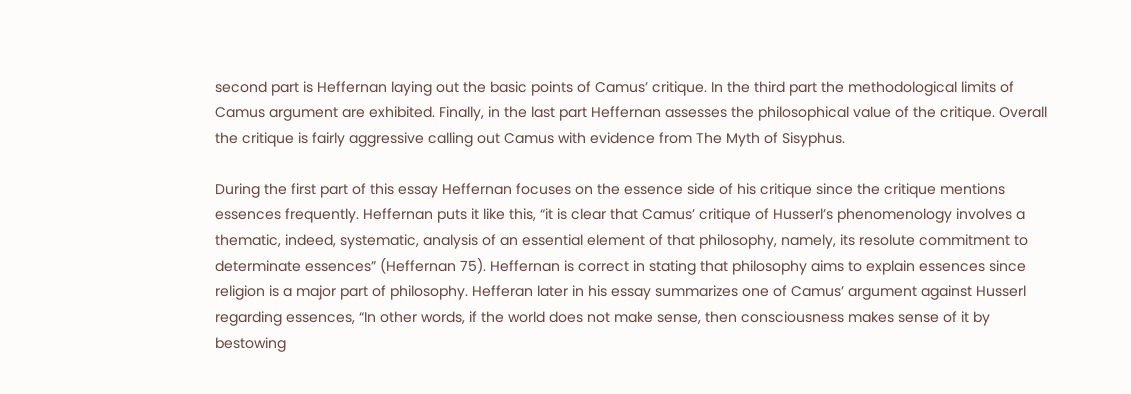second part is Heffernan laying out the basic points of Camus’ critique. In the third part the methodological limits of Camus argument are exhibited. Finally, in the last part Heffernan assesses the philosophical value of the critique. Overall the critique is fairly aggressive calling out Camus with evidence from The Myth of Sisyphus.

During the first part of this essay Heffernan focuses on the essence side of his critique since the critique mentions essences frequently. Heffernan puts it like this, “it is clear that Camus’ critique of Husserl’s phenomenology involves a thematic, indeed, systematic, analysis of an essential element of that philosophy, namely, its resolute commitment to determinate essences” (Heffernan 75). Heffernan is correct in stating that philosophy aims to explain essences since religion is a major part of philosophy. Hefferan later in his essay summarizes one of Camus’ argument against Husserl regarding essences, “In other words, if the world does not make sense, then consciousness makes sense of it by bestowing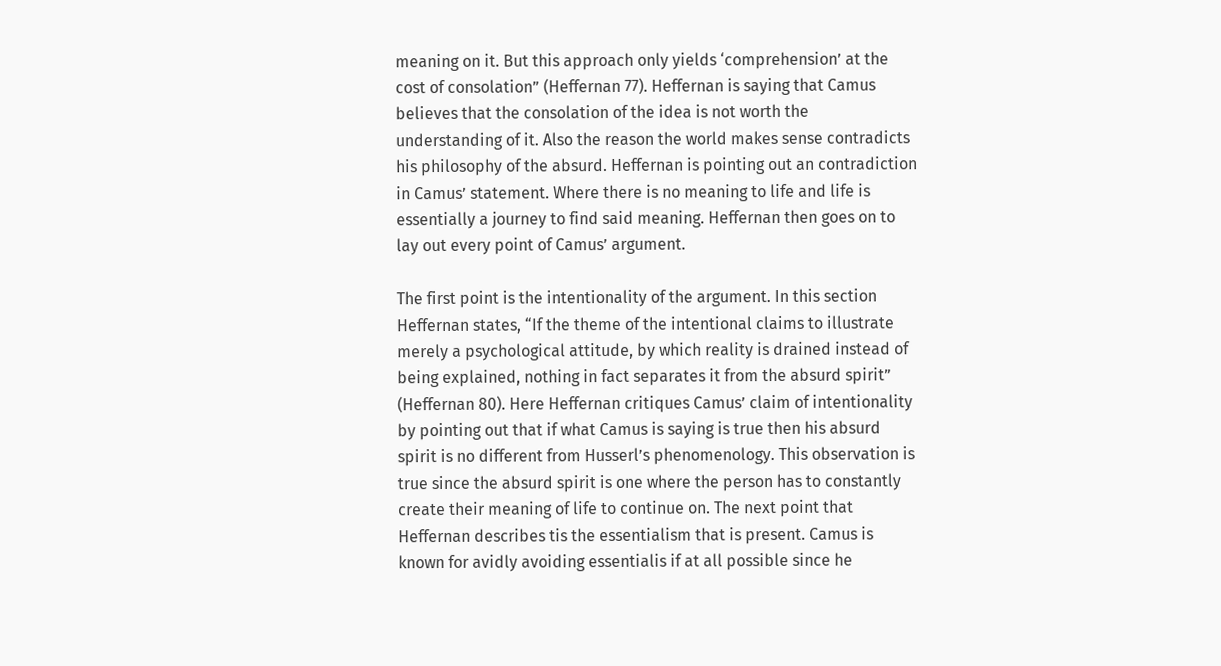meaning on it. But this approach only yields ‘comprehension’ at the cost of consolation” (Heffernan 77). Heffernan is saying that Camus believes that the consolation of the idea is not worth the understanding of it. Also the reason the world makes sense contradicts his philosophy of the absurd. Heffernan is pointing out an contradiction in Camus’ statement. Where there is no meaning to life and life is essentially a journey to find said meaning. Heffernan then goes on to lay out every point of Camus’ argument.

The first point is the intentionality of the argument. In this section Heffernan states, “If the theme of the intentional claims to illustrate merely a psychological attitude, by which reality is drained instead of being explained, nothing in fact separates it from the absurd spirit” (Heffernan 80). Here Heffernan critiques Camus’ claim of intentionality by pointing out that if what Camus is saying is true then his absurd spirit is no different from Husserl’s phenomenology. This observation is true since the absurd spirit is one where the person has to constantly create their meaning of life to continue on. The next point that Heffernan describes tis the essentialism that is present. Camus is known for avidly avoiding essentialis if at all possible since he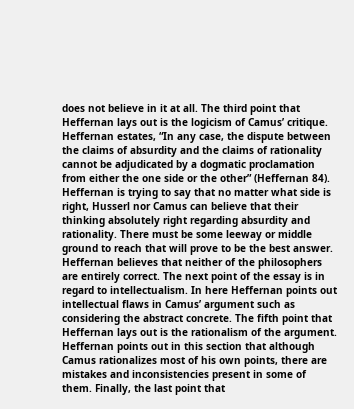does not believe in it at all. The third point that Heffernan lays out is the logicism of Camus’ critique. Heffernan estates, “In any case, the dispute between the claims of absurdity and the claims of rationality cannot be adjudicated by a dogmatic proclamation from either the one side or the other” (Heffernan 84). Heffernan is trying to say that no matter what side is right, Husserl nor Camus can believe that their thinking absolutely right regarding absurdity and rationality. There must be some leeway or middle ground to reach that will prove to be the best answer. Heffernan believes that neither of the philosophers are entirely correct. The next point of the essay is in regard to intellectualism. In here Heffernan points out intellectual flaws in Camus’ argument such as considering the abstract concrete. The fifth point that Heffernan lays out is the rationalism of the argument. Heffernan points out in this section that although Camus rationalizes most of his own points, there are mistakes and inconsistencies present in some of them. Finally, the last point that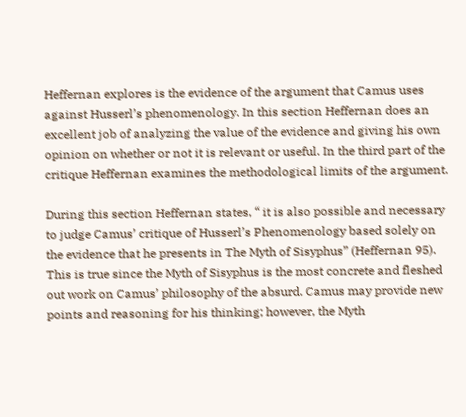Heffernan explores is the evidence of the argument that Camus uses against Husserl’s phenomenology. In this section Heffernan does an excellent job of analyzing the value of the evidence and giving his own opinion on whether or not it is relevant or useful. In the third part of the critique Heffernan examines the methodological limits of the argument.

During this section Heffernan states, “ it is also possible and necessary to judge Camus’ critique of Husserl’s Phenomenology based solely on the evidence that he presents in The Myth of Sisyphus” (Heffernan 95). This is true since the Myth of Sisyphus is the most concrete and fleshed out work on Camus’ philosophy of the absurd. Camus may provide new points and reasoning for his thinking; however, the Myth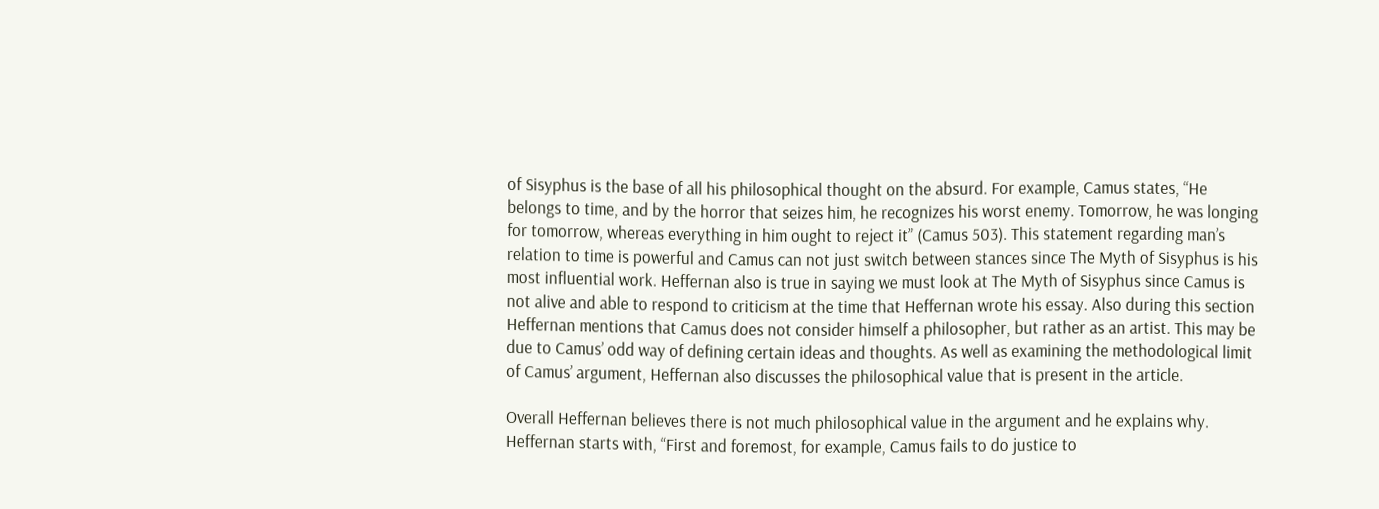of Sisyphus is the base of all his philosophical thought on the absurd. For example, Camus states, “He belongs to time, and by the horror that seizes him, he recognizes his worst enemy. Tomorrow, he was longing for tomorrow, whereas everything in him ought to reject it” (Camus 503). This statement regarding man’s relation to time is powerful and Camus can not just switch between stances since The Myth of Sisyphus is his most influential work. Heffernan also is true in saying we must look at The Myth of Sisyphus since Camus is not alive and able to respond to criticism at the time that Heffernan wrote his essay. Also during this section Heffernan mentions that Camus does not consider himself a philosopher, but rather as an artist. This may be due to Camus’ odd way of defining certain ideas and thoughts. As well as examining the methodological limit of Camus’ argument, Heffernan also discusses the philosophical value that is present in the article.

Overall Heffernan believes there is not much philosophical value in the argument and he explains why. Heffernan starts with, “First and foremost, for example, Camus fails to do justice to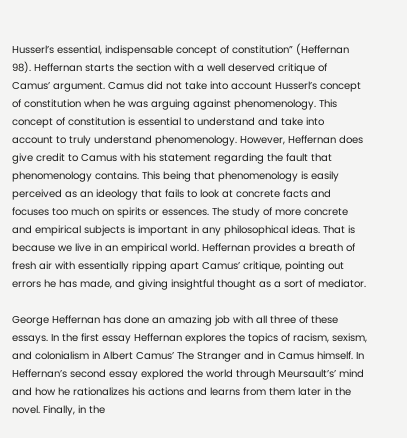Husserl’s essential, indispensable concept of constitution” (Heffernan 98). Heffernan starts the section with a well deserved critique of Camus’ argument. Camus did not take into account Husserl’s concept of constitution when he was arguing against phenomenology. This concept of constitution is essential to understand and take into account to truly understand phenomenology. However, Heffernan does give credit to Camus with his statement regarding the fault that phenomenology contains. This being that phenomenology is easily perceived as an ideology that fails to look at concrete facts and focuses too much on spirits or essences. The study of more concrete and empirical subjects is important in any philosophical ideas. That is because we live in an empirical world. Heffernan provides a breath of fresh air with essentially ripping apart Camus’ critique, pointing out errors he has made, and giving insightful thought as a sort of mediator.

George Heffernan has done an amazing job with all three of these essays. In the first essay Heffernan explores the topics of racism, sexism, and colonialism in Albert Camus’ The Stranger and in Camus himself. In Heffernan’s second essay explored the world through Meursault’s’ mind and how he rationalizes his actions and learns from them later in the novel. Finally, in the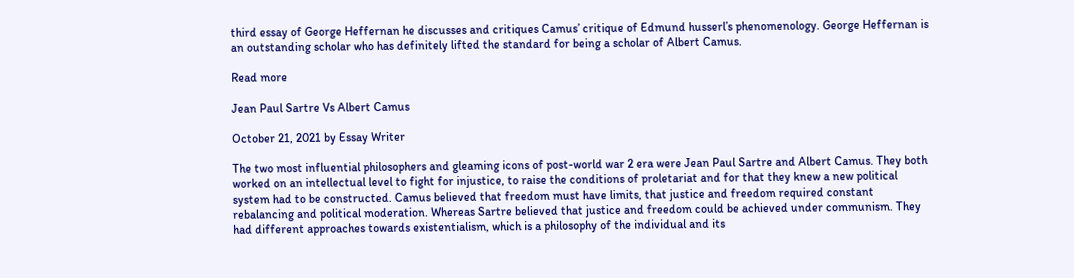third essay of George Heffernan he discusses and critiques Camus’ critique of Edmund husserl’s phenomenology. George Heffernan is an outstanding scholar who has definitely lifted the standard for being a scholar of Albert Camus.

Read more

Jean Paul Sartre Vs Albert Camus

October 21, 2021 by Essay Writer

The two most influential philosophers and gleaming icons of post-world war 2 era were Jean Paul Sartre and Albert Camus. They both worked on an intellectual level to fight for injustice, to raise the conditions of proletariat and for that they knew a new political system had to be constructed. Camus believed that freedom must have limits, that justice and freedom required constant rebalancing and political moderation. Whereas Sartre believed that justice and freedom could be achieved under communism. They had different approaches towards existentialism, which is a philosophy of the individual and its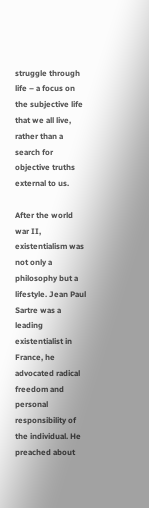struggle through life – a focus on the subjective life that we all live, rather than a search for objective truths external to us.

After the world war II, existentialism was not only a philosophy but a lifestyle. Jean Paul Sartre was a leading existentialist in France, he advocated radical freedom and personal responsibility of the individual. He preached about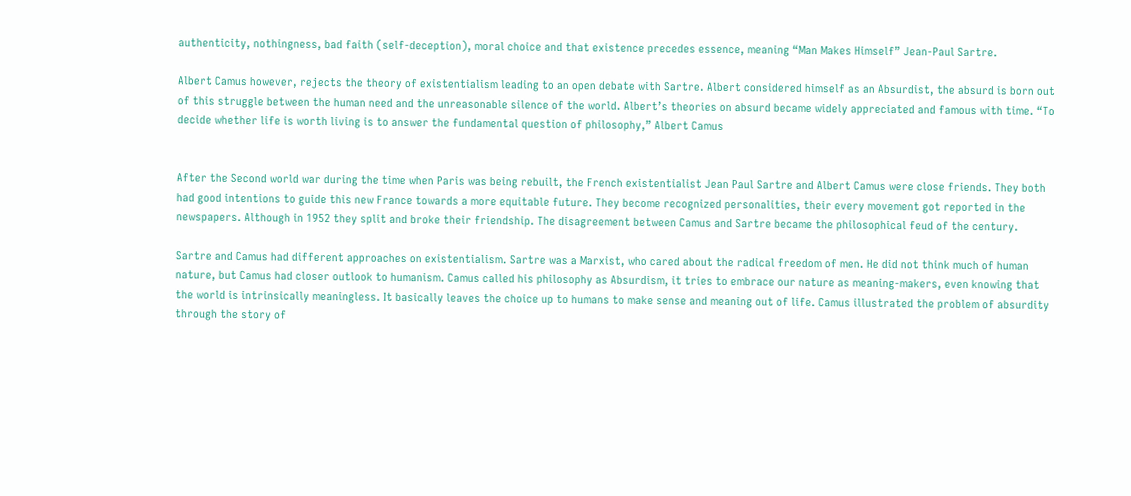authenticity, nothingness, bad faith (self-deception), moral choice and that existence precedes essence, meaning “Man Makes Himself” Jean-Paul Sartre.

Albert Camus however, rejects the theory of existentialism leading to an open debate with Sartre. Albert considered himself as an Absurdist, the absurd is born out of this struggle between the human need and the unreasonable silence of the world. Albert’s theories on absurd became widely appreciated and famous with time. “To decide whether life is worth living is to answer the fundamental question of philosophy,” Albert Camus


After the Second world war during the time when Paris was being rebuilt, the French existentialist Jean Paul Sartre and Albert Camus were close friends. They both had good intentions to guide this new France towards a more equitable future. They become recognized personalities, their every movement got reported in the newspapers. Although in 1952 they split and broke their friendship. The disagreement between Camus and Sartre became the philosophical feud of the century.

Sartre and Camus had different approaches on existentialism. Sartre was a Marxist, who cared about the radical freedom of men. He did not think much of human nature, but Camus had closer outlook to humanism. Camus called his philosophy as Absurdism, it tries to embrace our nature as meaning-makers, even knowing that the world is intrinsically meaningless. It basically leaves the choice up to humans to make sense and meaning out of life. Camus illustrated the problem of absurdity through the story of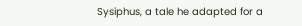Sysiphus, a tale he adapted for a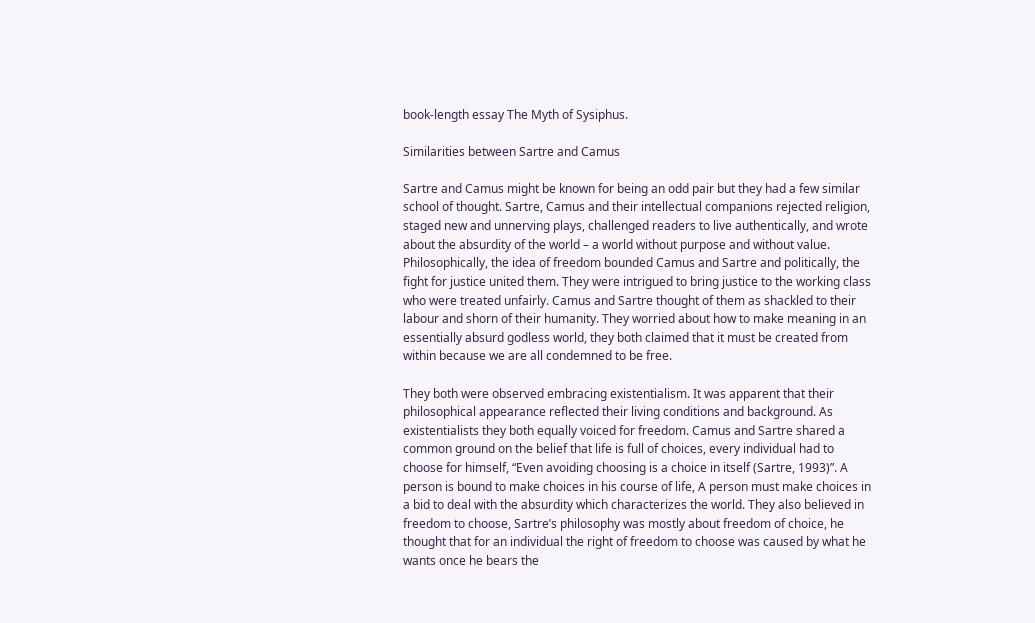book-length essay The Myth of Sysiphus.

Similarities between Sartre and Camus

Sartre and Camus might be known for being an odd pair but they had a few similar school of thought. Sartre, Camus and their intellectual companions rejected religion, staged new and unnerving plays, challenged readers to live authentically, and wrote about the absurdity of the world – a world without purpose and without value. Philosophically, the idea of freedom bounded Camus and Sartre and politically, the fight for justice united them. They were intrigued to bring justice to the working class who were treated unfairly. Camus and Sartre thought of them as shackled to their labour and shorn of their humanity. They worried about how to make meaning in an essentially absurd godless world, they both claimed that it must be created from within because we are all condemned to be free.

They both were observed embracing existentialism. It was apparent that their philosophical appearance reflected their living conditions and background. As existentialists they both equally voiced for freedom. Camus and Sartre shared a common ground on the belief that life is full of choices, every individual had to choose for himself, “Even avoiding choosing is a choice in itself (Sartre, 1993)”. A person is bound to make choices in his course of life, A person must make choices in a bid to deal with the absurdity which characterizes the world. They also believed in freedom to choose, Sartre’s philosophy was mostly about freedom of choice, he thought that for an individual the right of freedom to choose was caused by what he wants once he bears the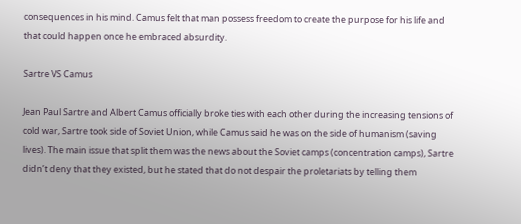consequences in his mind. Camus felt that man possess freedom to create the purpose for his life and that could happen once he embraced absurdity.

Sartre VS Camus

Jean Paul Sartre and Albert Camus officially broke ties with each other during the increasing tensions of cold war, Sartre took side of Soviet Union, while Camus said he was on the side of humanism (saving lives). The main issue that split them was the news about the Soviet camps (concentration camps), Sartre didn’t deny that they existed, but he stated that do not despair the proletariats by telling them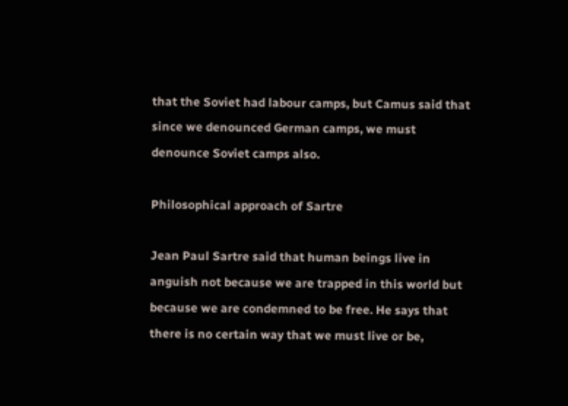that the Soviet had labour camps, but Camus said that since we denounced German camps, we must denounce Soviet camps also.

Philosophical approach of Sartre

Jean Paul Sartre said that human beings live in anguish not because we are trapped in this world but because we are condemned to be free. He says that there is no certain way that we must live or be,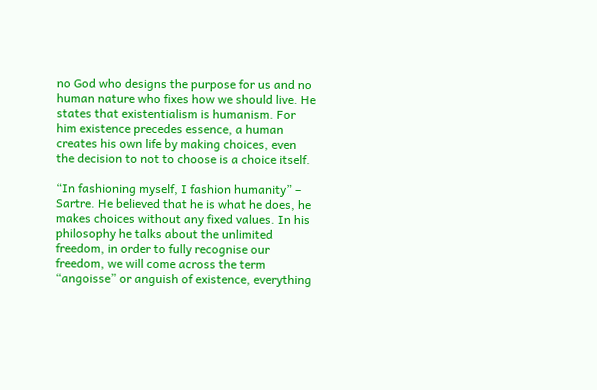no God who designs the purpose for us and no human nature who fixes how we should live. He states that existentialism is humanism. For him existence precedes essence, a human creates his own life by making choices, even the decision to not to choose is a choice itself.

“In fashioning myself, I fashion humanity” – Sartre. He believed that he is what he does, he makes choices without any fixed values. In his philosophy he talks about the unlimited freedom, in order to fully recognise our freedom, we will come across the term “angoisse” or anguish of existence, everything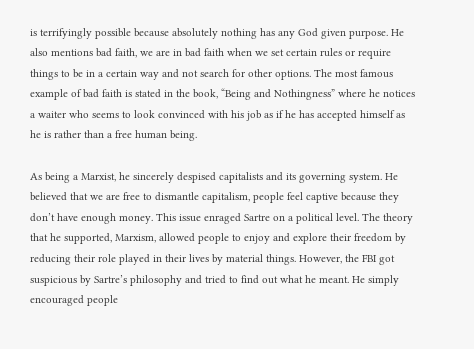is terrifyingly possible because absolutely nothing has any God given purpose. He also mentions bad faith, we are in bad faith when we set certain rules or require things to be in a certain way and not search for other options. The most famous example of bad faith is stated in the book, “Being and Nothingness” where he notices a waiter who seems to look convinced with his job as if he has accepted himself as he is rather than a free human being.

As being a Marxist, he sincerely despised capitalists and its governing system. He believed that we are free to dismantle capitalism, people feel captive because they don’t have enough money. This issue enraged Sartre on a political level. The theory that he supported, Marxism, allowed people to enjoy and explore their freedom by reducing their role played in their lives by material things. However, the FBI got suspicious by Sartre’s philosophy and tried to find out what he meant. He simply encouraged people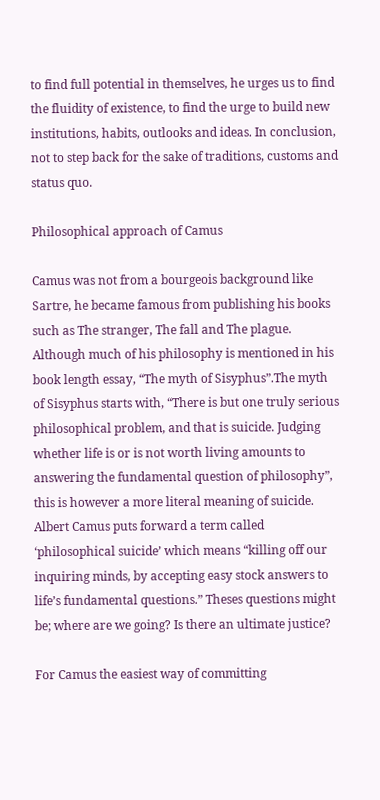to find full potential in themselves, he urges us to find the fluidity of existence, to find the urge to build new institutions, habits, outlooks and ideas. In conclusion, not to step back for the sake of traditions, customs and status quo.

Philosophical approach of Camus

Camus was not from a bourgeois background like Sartre, he became famous from publishing his books such as The stranger, The fall and The plague. Although much of his philosophy is mentioned in his book length essay, “The myth of Sisyphus”.The myth of Sisyphus starts with, “There is but one truly serious philosophical problem, and that is suicide. Judging whether life is or is not worth living amounts to answering the fundamental question of philosophy”, this is however a more literal meaning of suicide. Albert Camus puts forward a term called ‘philosophical suicide’ which means “killing off our inquiring minds, by accepting easy stock answers to life’s fundamental questions.” Theses questions might be; where are we going? Is there an ultimate justice?

For Camus the easiest way of committing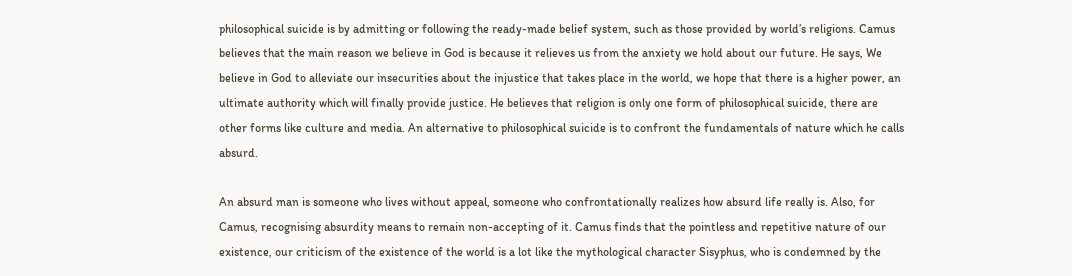philosophical suicide is by admitting or following the ready-made belief system, such as those provided by world’s religions. Camus believes that the main reason we believe in God is because it relieves us from the anxiety we hold about our future. He says, We believe in God to alleviate our insecurities about the injustice that takes place in the world, we hope that there is a higher power, an ultimate authority which will finally provide justice. He believes that religion is only one form of philosophical suicide, there are other forms like culture and media. An alternative to philosophical suicide is to confront the fundamentals of nature which he calls absurd.

An absurd man is someone who lives without appeal, someone who confrontationally realizes how absurd life really is. Also, for Camus, recognising absurdity means to remain non-accepting of it. Camus finds that the pointless and repetitive nature of our existence, our criticism of the existence of the world is a lot like the mythological character Sisyphus, who is condemned by the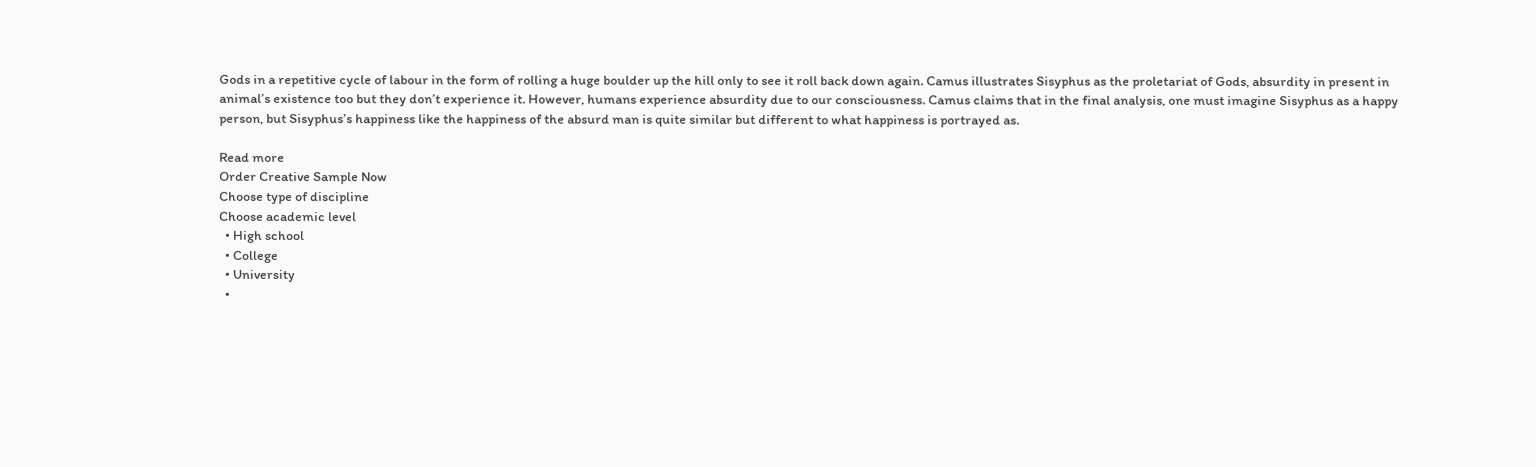Gods in a repetitive cycle of labour in the form of rolling a huge boulder up the hill only to see it roll back down again. Camus illustrates Sisyphus as the proletariat of Gods, absurdity in present in animal’s existence too but they don’t experience it. However, humans experience absurdity due to our consciousness. Camus claims that in the final analysis, one must imagine Sisyphus as a happy person, but Sisyphus’s happiness like the happiness of the absurd man is quite similar but different to what happiness is portrayed as.

Read more
Order Creative Sample Now
Choose type of discipline
Choose academic level
  • High school
  • College
  • University
  •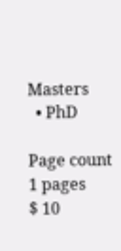Masters
  • PhD

Page count
1 pages
$ 10